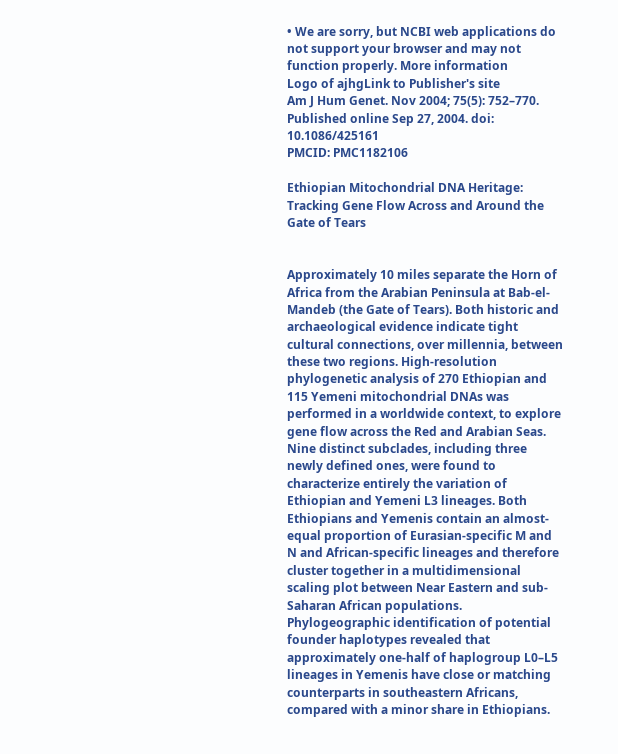• We are sorry, but NCBI web applications do not support your browser and may not function properly. More information
Logo of ajhgLink to Publisher's site
Am J Hum Genet. Nov 2004; 75(5): 752–770.
Published online Sep 27, 2004. doi:  10.1086/425161
PMCID: PMC1182106

Ethiopian Mitochondrial DNA Heritage: Tracking Gene Flow Across and Around the Gate of Tears


Approximately 10 miles separate the Horn of Africa from the Arabian Peninsula at Bab-el-Mandeb (the Gate of Tears). Both historic and archaeological evidence indicate tight cultural connections, over millennia, between these two regions. High-resolution phylogenetic analysis of 270 Ethiopian and 115 Yemeni mitochondrial DNAs was performed in a worldwide context, to explore gene flow across the Red and Arabian Seas. Nine distinct subclades, including three newly defined ones, were found to characterize entirely the variation of Ethiopian and Yemeni L3 lineages. Both Ethiopians and Yemenis contain an almost-equal proportion of Eurasian-specific M and N and African-specific lineages and therefore cluster together in a multidimensional scaling plot between Near Eastern and sub-Saharan African populations. Phylogeographic identification of potential founder haplotypes revealed that approximately one-half of haplogroup L0–L5 lineages in Yemenis have close or matching counterparts in southeastern Africans, compared with a minor share in Ethiopians.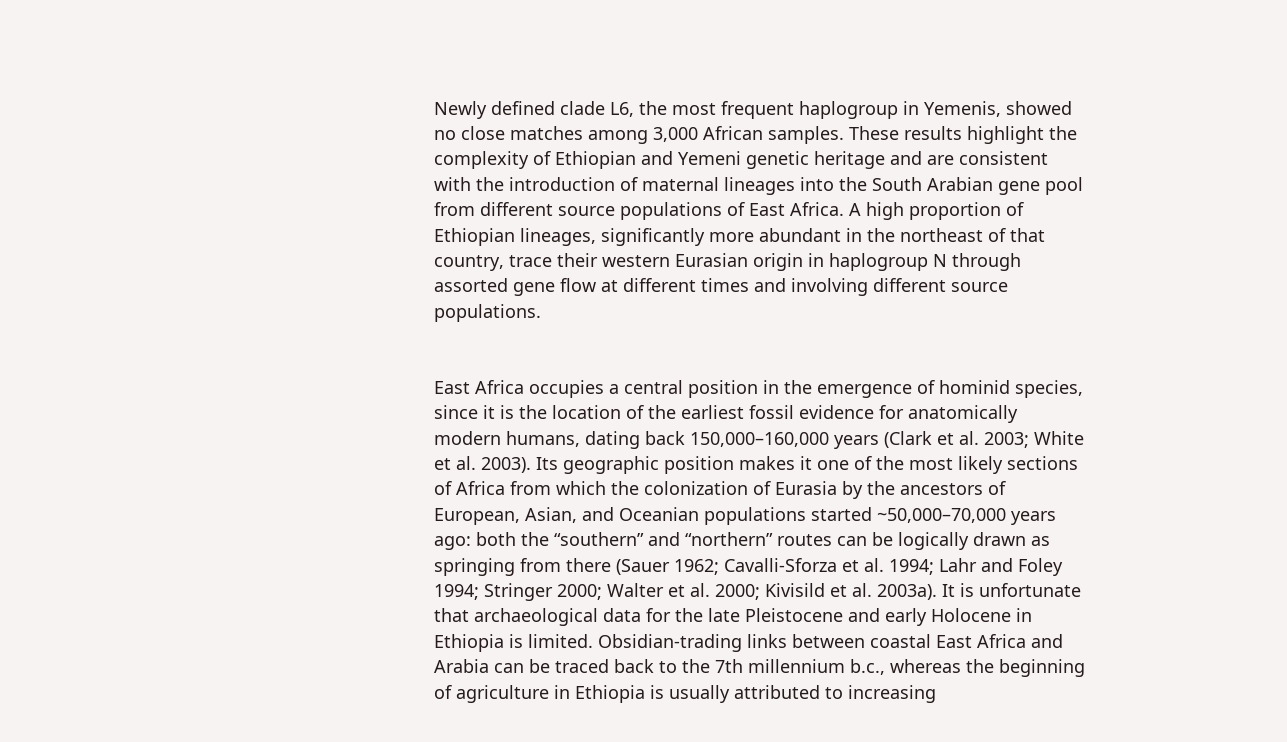Newly defined clade L6, the most frequent haplogroup in Yemenis, showed no close matches among 3,000 African samples. These results highlight the complexity of Ethiopian and Yemeni genetic heritage and are consistent with the introduction of maternal lineages into the South Arabian gene pool from different source populations of East Africa. A high proportion of Ethiopian lineages, significantly more abundant in the northeast of that country, trace their western Eurasian origin in haplogroup N through assorted gene flow at different times and involving different source populations.


East Africa occupies a central position in the emergence of hominid species, since it is the location of the earliest fossil evidence for anatomically modern humans, dating back 150,000–160,000 years (Clark et al. 2003; White et al. 2003). Its geographic position makes it one of the most likely sections of Africa from which the colonization of Eurasia by the ancestors of European, Asian, and Oceanian populations started ~50,000–70,000 years ago: both the “southern” and “northern” routes can be logically drawn as springing from there (Sauer 1962; Cavalli-Sforza et al. 1994; Lahr and Foley 1994; Stringer 2000; Walter et al. 2000; Kivisild et al. 2003a). It is unfortunate that archaeological data for the late Pleistocene and early Holocene in Ethiopia is limited. Obsidian-trading links between coastal East Africa and Arabia can be traced back to the 7th millennium b.c., whereas the beginning of agriculture in Ethiopia is usually attributed to increasing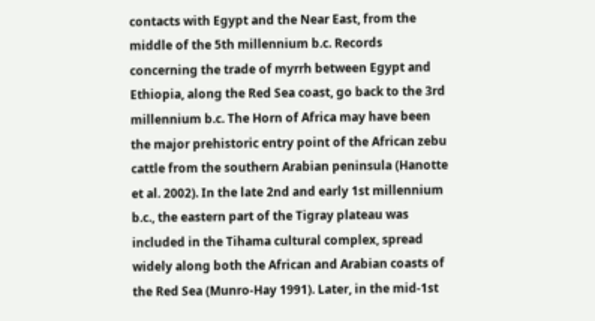contacts with Egypt and the Near East, from the middle of the 5th millennium b.c. Records concerning the trade of myrrh between Egypt and Ethiopia, along the Red Sea coast, go back to the 3rd millennium b.c. The Horn of Africa may have been the major prehistoric entry point of the African zebu cattle from the southern Arabian peninsula (Hanotte et al. 2002). In the late 2nd and early 1st millennium b.c., the eastern part of the Tigray plateau was included in the Tihama cultural complex, spread widely along both the African and Arabian coasts of the Red Sea (Munro-Hay 1991). Later, in the mid-1st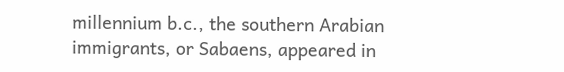millennium b.c., the southern Arabian immigrants, or Sabaens, appeared in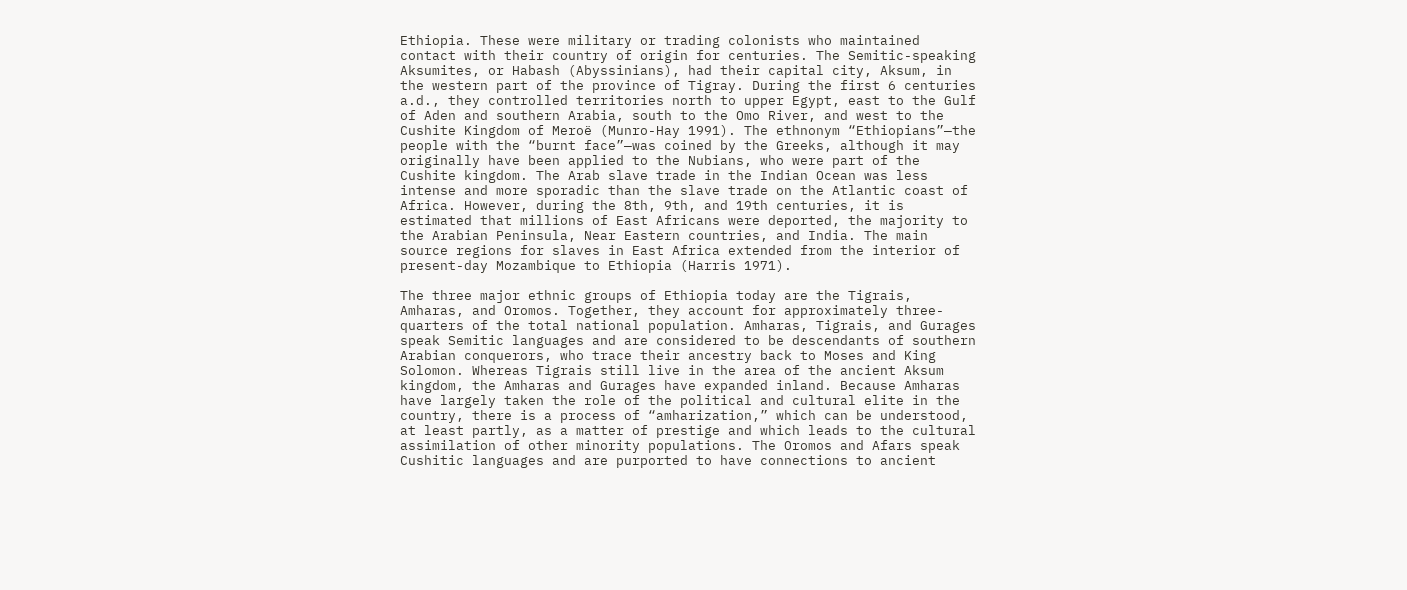Ethiopia. These were military or trading colonists who maintained contact with their country of origin for centuries. The Semitic-speaking Aksumites, or Habash (Abyssinians), had their capital city, Aksum, in the western part of the province of Tigray. During the first 6 centuries a.d., they controlled territories north to upper Egypt, east to the Gulf of Aden and southern Arabia, south to the Omo River, and west to the Cushite Kingdom of Meroë (Munro-Hay 1991). The ethnonym “Ethiopians”—the people with the “burnt face”—was coined by the Greeks, although it may originally have been applied to the Nubians, who were part of the Cushite kingdom. The Arab slave trade in the Indian Ocean was less intense and more sporadic than the slave trade on the Atlantic coast of Africa. However, during the 8th, 9th, and 19th centuries, it is estimated that millions of East Africans were deported, the majority to the Arabian Peninsula, Near Eastern countries, and India. The main source regions for slaves in East Africa extended from the interior of present-day Mozambique to Ethiopia (Harris 1971).

The three major ethnic groups of Ethiopia today are the Tigrais, Amharas, and Oromos. Together, they account for approximately three-quarters of the total national population. Amharas, Tigrais, and Gurages speak Semitic languages and are considered to be descendants of southern Arabian conquerors, who trace their ancestry back to Moses and King Solomon. Whereas Tigrais still live in the area of the ancient Aksum kingdom, the Amharas and Gurages have expanded inland. Because Amharas have largely taken the role of the political and cultural elite in the country, there is a process of “amharization,” which can be understood, at least partly, as a matter of prestige and which leads to the cultural assimilation of other minority populations. The Oromos and Afars speak Cushitic languages and are purported to have connections to ancient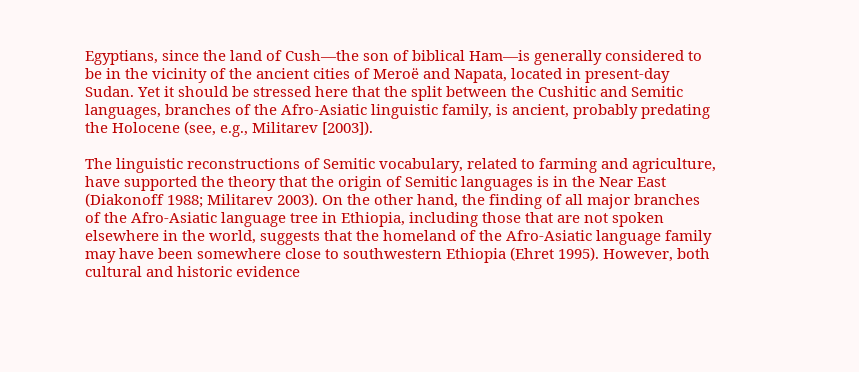Egyptians, since the land of Cush—the son of biblical Ham—is generally considered to be in the vicinity of the ancient cities of Meroë and Napata, located in present-day Sudan. Yet it should be stressed here that the split between the Cushitic and Semitic languages, branches of the Afro-Asiatic linguistic family, is ancient, probably predating the Holocene (see, e.g., Militarev [2003]).

The linguistic reconstructions of Semitic vocabulary, related to farming and agriculture, have supported the theory that the origin of Semitic languages is in the Near East (Diakonoff 1988; Militarev 2003). On the other hand, the finding of all major branches of the Afro-Asiatic language tree in Ethiopia, including those that are not spoken elsewhere in the world, suggests that the homeland of the Afro-Asiatic language family may have been somewhere close to southwestern Ethiopia (Ehret 1995). However, both cultural and historic evidence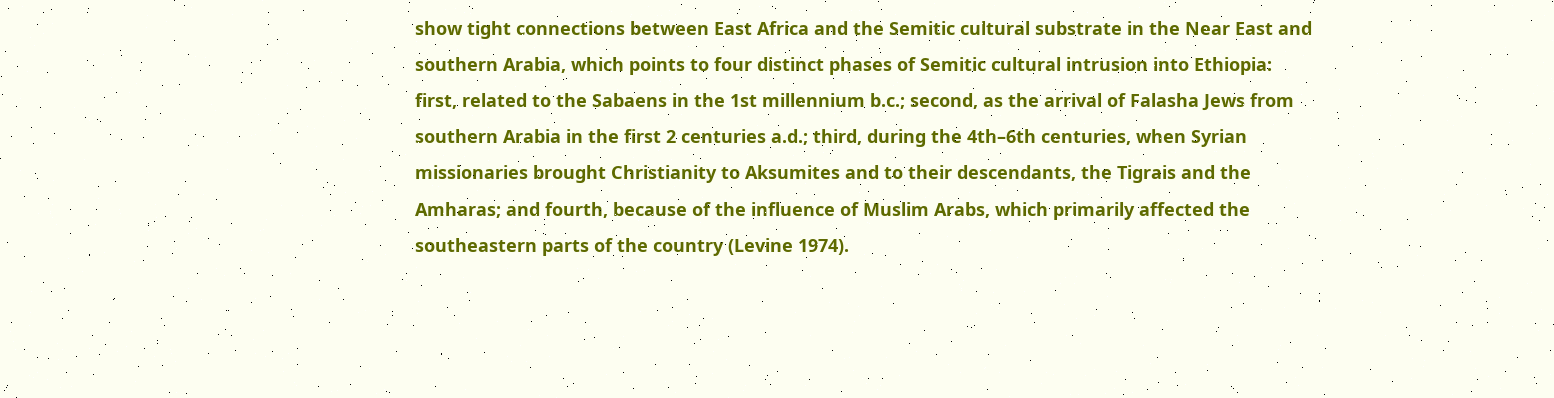show tight connections between East Africa and the Semitic cultural substrate in the Near East and southern Arabia, which points to four distinct phases of Semitic cultural intrusion into Ethiopia: first, related to the Sabaens in the 1st millennium b.c.; second, as the arrival of Falasha Jews from southern Arabia in the first 2 centuries a.d.; third, during the 4th–6th centuries, when Syrian missionaries brought Christianity to Aksumites and to their descendants, the Tigrais and the Amharas; and fourth, because of the influence of Muslim Arabs, which primarily affected the southeastern parts of the country (Levine 1974).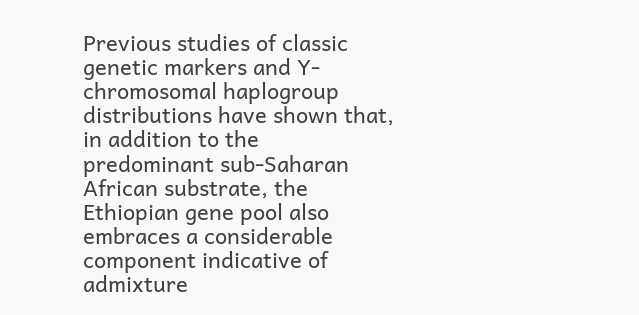Previous studies of classic genetic markers and Y-chromosomal haplogroup distributions have shown that, in addition to the predominant sub-Saharan African substrate, the Ethiopian gene pool also embraces a considerable component indicative of admixture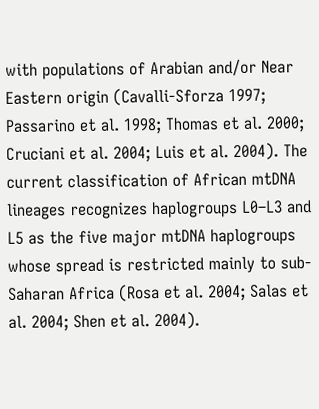with populations of Arabian and/or Near Eastern origin (Cavalli-Sforza 1997; Passarino et al. 1998; Thomas et al. 2000; Cruciani et al. 2004; Luis et al. 2004). The current classification of African mtDNA lineages recognizes haplogroups L0–L3 and L5 as the five major mtDNA haplogroups whose spread is restricted mainly to sub-Saharan Africa (Rosa et al. 2004; Salas et al. 2004; Shen et al. 2004).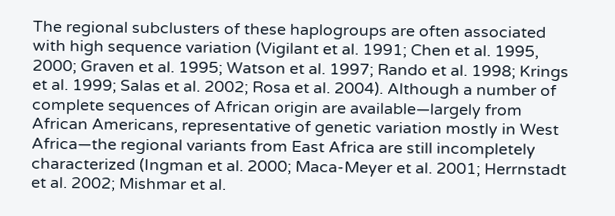The regional subclusters of these haplogroups are often associated with high sequence variation (Vigilant et al. 1991; Chen et al. 1995, 2000; Graven et al. 1995; Watson et al. 1997; Rando et al. 1998; Krings et al. 1999; Salas et al. 2002; Rosa et al. 2004). Although a number of complete sequences of African origin are available—largely from African Americans, representative of genetic variation mostly in West Africa—the regional variants from East Africa are still incompletely characterized (Ingman et al. 2000; Maca-Meyer et al. 2001; Herrnstadt et al. 2002; Mishmar et al.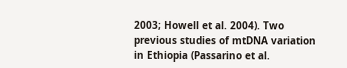2003; Howell et al. 2004). Two previous studies of mtDNA variation in Ethiopia (Passarino et al.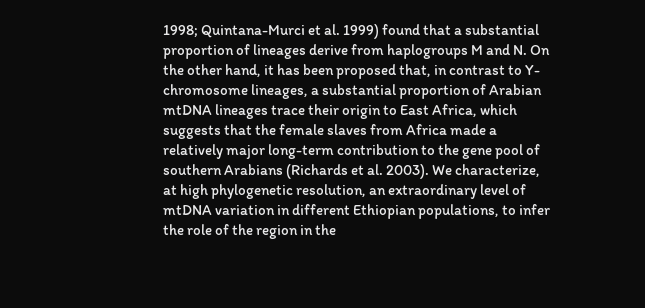1998; Quintana-Murci et al. 1999) found that a substantial proportion of lineages derive from haplogroups M and N. On the other hand, it has been proposed that, in contrast to Y-chromosome lineages, a substantial proportion of Arabian mtDNA lineages trace their origin to East Africa, which suggests that the female slaves from Africa made a relatively major long-term contribution to the gene pool of southern Arabians (Richards et al. 2003). We characterize, at high phylogenetic resolution, an extraordinary level of mtDNA variation in different Ethiopian populations, to infer the role of the region in the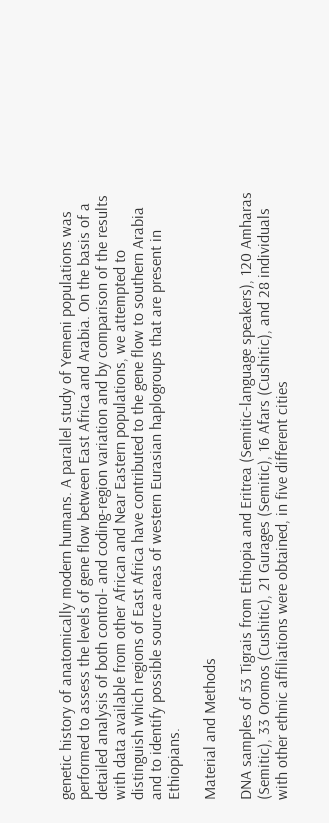genetic history of anatomically modern humans. A parallel study of Yemeni populations was performed to assess the levels of gene flow between East Africa and Arabia. On the basis of a detailed analysis of both control- and coding-region variation and by comparison of the results with data available from other African and Near Eastern populations, we attempted to distinguish which regions of East Africa have contributed to the gene flow to southern Arabia and to identify possible source areas of western Eurasian haplogroups that are present in Ethiopians.

Material and Methods

DNA samples of 53 Tigrais from Ethiopia and Eritrea (Semitic-language speakers), 120 Amharas (Semitic), 33 Oromos (Cushitic), 21 Gurages (Semitic), 16 Afars (Cushitic), and 28 individuals with other ethnic affiliations were obtained, in five different cities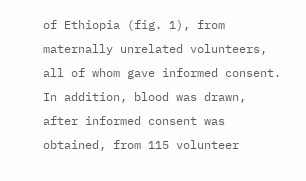of Ethiopia (fig. 1), from maternally unrelated volunteers, all of whom gave informed consent. In addition, blood was drawn, after informed consent was obtained, from 115 volunteer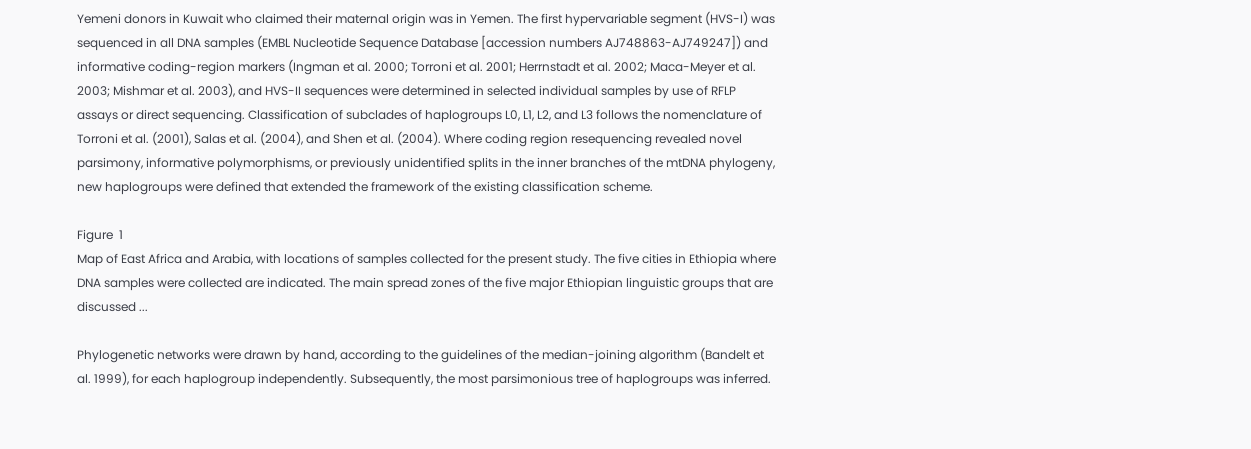Yemeni donors in Kuwait who claimed their maternal origin was in Yemen. The first hypervariable segment (HVS-I) was sequenced in all DNA samples (EMBL Nucleotide Sequence Database [accession numbers AJ748863-AJ749247]) and informative coding-region markers (Ingman et al. 2000; Torroni et al. 2001; Herrnstadt et al. 2002; Maca-Meyer et al. 2003; Mishmar et al. 2003), and HVS-II sequences were determined in selected individual samples by use of RFLP assays or direct sequencing. Classification of subclades of haplogroups L0, L1, L2, and L3 follows the nomenclature of Torroni et al. (2001), Salas et al. (2004), and Shen et al. (2004). Where coding region resequencing revealed novel parsimony, informative polymorphisms, or previously unidentified splits in the inner branches of the mtDNA phylogeny, new haplogroups were defined that extended the framework of the existing classification scheme.

Figure  1
Map of East Africa and Arabia, with locations of samples collected for the present study. The five cities in Ethiopia where DNA samples were collected are indicated. The main spread zones of the five major Ethiopian linguistic groups that are discussed ...

Phylogenetic networks were drawn by hand, according to the guidelines of the median-joining algorithm (Bandelt et al. 1999), for each haplogroup independently. Subsequently, the most parsimonious tree of haplogroups was inferred.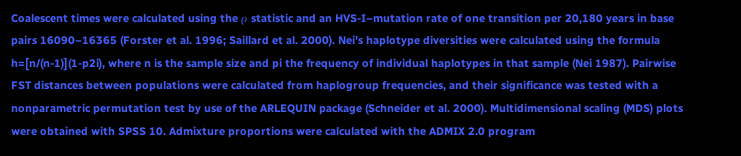Coalescent times were calculated using the ρ statistic and an HVS-I–mutation rate of one transition per 20,180 years in base pairs 16090–16365 (Forster et al. 1996; Saillard et al. 2000). Nei’s haplotype diversities were calculated using the formula h=[n/(n-1)](1-p2i), where n is the sample size and pi the frequency of individual haplotypes in that sample (Nei 1987). Pairwise FST distances between populations were calculated from haplogroup frequencies, and their significance was tested with a nonparametric permutation test by use of the ARLEQUIN package (Schneider et al. 2000). Multidimensional scaling (MDS) plots were obtained with SPSS 10. Admixture proportions were calculated with the ADMIX 2.0 program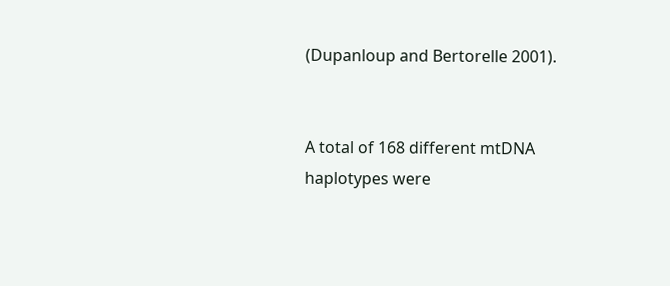(Dupanloup and Bertorelle 2001).


A total of 168 different mtDNA haplotypes were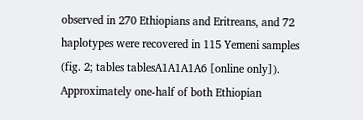observed in 270 Ethiopians and Eritreans, and 72 haplotypes were recovered in 115 Yemeni samples (fig. 2; tables tablesA1A1A1A6 [online only]). Approximately one-half of both Ethiopian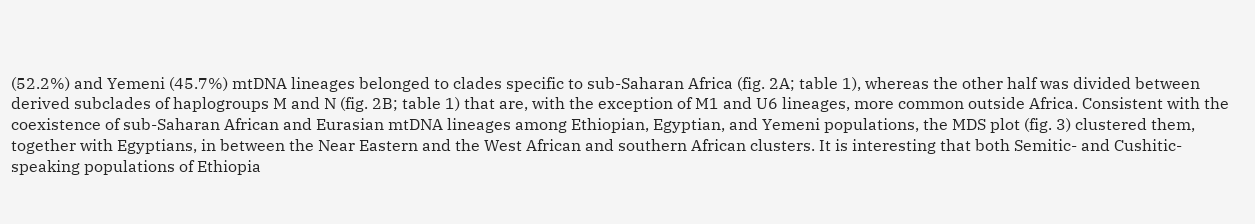(52.2%) and Yemeni (45.7%) mtDNA lineages belonged to clades specific to sub-Saharan Africa (fig. 2A; table 1), whereas the other half was divided between derived subclades of haplogroups M and N (fig. 2B; table 1) that are, with the exception of M1 and U6 lineages, more common outside Africa. Consistent with the coexistence of sub-Saharan African and Eurasian mtDNA lineages among Ethiopian, Egyptian, and Yemeni populations, the MDS plot (fig. 3) clustered them, together with Egyptians, in between the Near Eastern and the West African and southern African clusters. It is interesting that both Semitic- and Cushitic-speaking populations of Ethiopia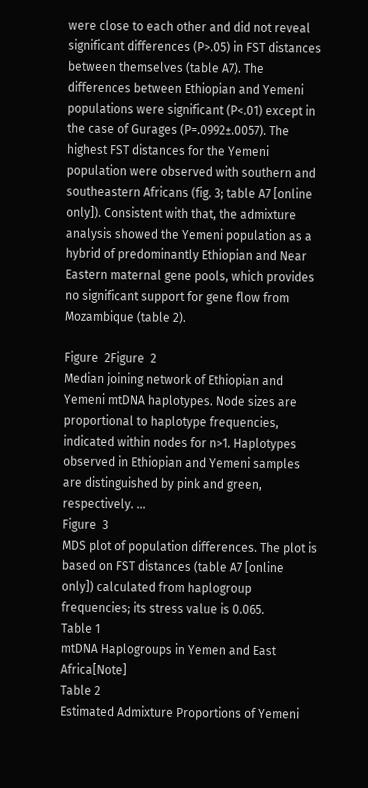were close to each other and did not reveal significant differences (P>.05) in FST distances between themselves (table A7). The differences between Ethiopian and Yemeni populations were significant (P<.01) except in the case of Gurages (P=.0992±.0057). The highest FST distances for the Yemeni population were observed with southern and southeastern Africans (fig. 3; table A7 [online only]). Consistent with that, the admixture analysis showed the Yemeni population as a hybrid of predominantly Ethiopian and Near Eastern maternal gene pools, which provides no significant support for gene flow from Mozambique (table 2).

Figure  2Figure  2
Median joining network of Ethiopian and Yemeni mtDNA haplotypes. Node sizes are proportional to haplotype frequencies, indicated within nodes for n>1. Haplotypes observed in Ethiopian and Yemeni samples are distinguished by pink and green, respectively. ...
Figure  3
MDS plot of population differences. The plot is based on FST distances (table A7 [online only]) calculated from haplogroup frequencies; its stress value is 0.065.
Table 1
mtDNA Haplogroups in Yemen and East Africa[Note]
Table 2
Estimated Admixture Proportions of Yemeni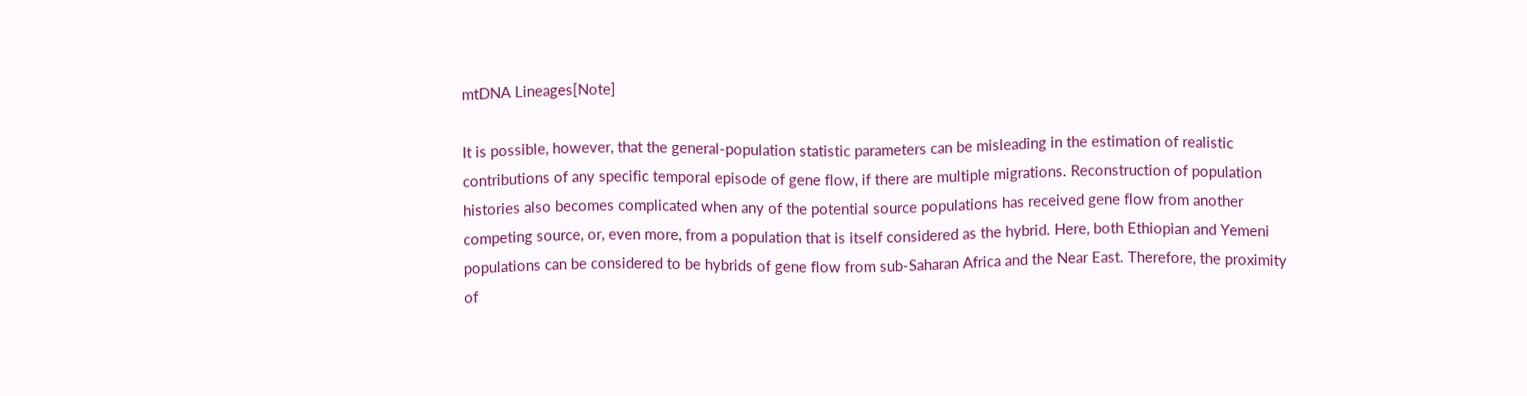mtDNA Lineages[Note]

It is possible, however, that the general-population statistic parameters can be misleading in the estimation of realistic contributions of any specific temporal episode of gene flow, if there are multiple migrations. Reconstruction of population histories also becomes complicated when any of the potential source populations has received gene flow from another competing source, or, even more, from a population that is itself considered as the hybrid. Here, both Ethiopian and Yemeni populations can be considered to be hybrids of gene flow from sub-Saharan Africa and the Near East. Therefore, the proximity of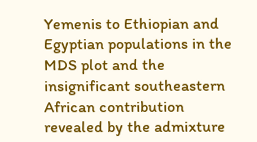Yemenis to Ethiopian and Egyptian populations in the MDS plot and the insignificant southeastern African contribution revealed by the admixture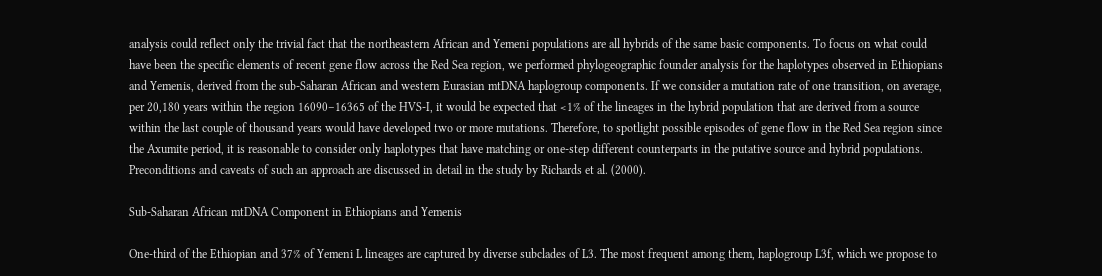analysis could reflect only the trivial fact that the northeastern African and Yemeni populations are all hybrids of the same basic components. To focus on what could have been the specific elements of recent gene flow across the Red Sea region, we performed phylogeographic founder analysis for the haplotypes observed in Ethiopians and Yemenis, derived from the sub-Saharan African and western Eurasian mtDNA haplogroup components. If we consider a mutation rate of one transition, on average, per 20,180 years within the region 16090–16365 of the HVS-I, it would be expected that <1% of the lineages in the hybrid population that are derived from a source within the last couple of thousand years would have developed two or more mutations. Therefore, to spotlight possible episodes of gene flow in the Red Sea region since the Axumite period, it is reasonable to consider only haplotypes that have matching or one-step different counterparts in the putative source and hybrid populations. Preconditions and caveats of such an approach are discussed in detail in the study by Richards et al. (2000).

Sub-Saharan African mtDNA Component in Ethiopians and Yemenis

One-third of the Ethiopian and 37% of Yemeni L lineages are captured by diverse subclades of L3. The most frequent among them, haplogroup L3f, which we propose to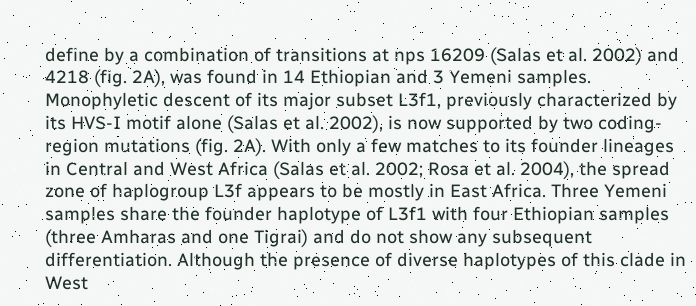define by a combination of transitions at nps 16209 (Salas et al. 2002) and 4218 (fig. 2A), was found in 14 Ethiopian and 3 Yemeni samples. Monophyletic descent of its major subset L3f1, previously characterized by its HVS-I motif alone (Salas et al. 2002), is now supported by two coding-region mutations (fig. 2A). With only a few matches to its founder lineages in Central and West Africa (Salas et al. 2002; Rosa et al. 2004), the spread zone of haplogroup L3f appears to be mostly in East Africa. Three Yemeni samples share the founder haplotype of L3f1 with four Ethiopian samples (three Amharas and one Tigrai) and do not show any subsequent differentiation. Although the presence of diverse haplotypes of this clade in West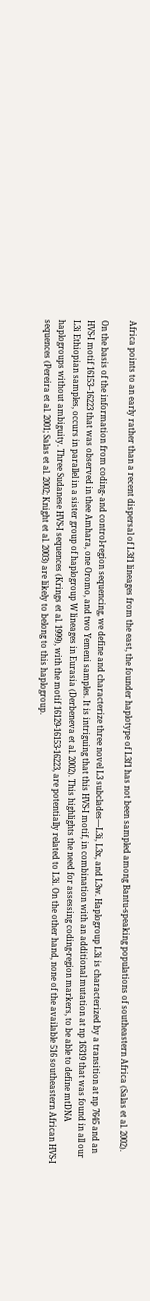Africa points to an early rather than a recent dispersal of L3f1 lineages from the east, the founder haplotype of L3f1 has not been sampled among Bantu-speaking populations of southeastern Africa (Salas et al. 2002).

On the basis of the information from coding- and control-region sequencing, we define and characterize three novel L3 subclades—L3i, L3x, and L3w. Haplogroup L3i is characterized by a transition at np 7645 and an HVS-I motif 16153–16223 that was observed in thee Amhara, one Oromo, and two Yemeni samples. It is intriguing that this HVS-I motif, in combination with an additional mutation at np 16319 that was found in all our L3i Ethiopian samples, occurs in parallel in a sister group of haplogroup W lineages in Eurasia (Derbeneva et al. 2002). This highlights the need for assessing coding-region markers, to be able to define mtDNA haplogroups without ambiguity. Three Sudanese HVS-I sequences (Krings et al. 1999), with the motif 16129-16153-16223, are potentially related to L3i. On the other hand, none of the available 516 southeastern African HVS-I sequences (Pereira et al. 2001; Salas et al. 2002; Knight et al. 2003) are likely to belong to this haplogroup.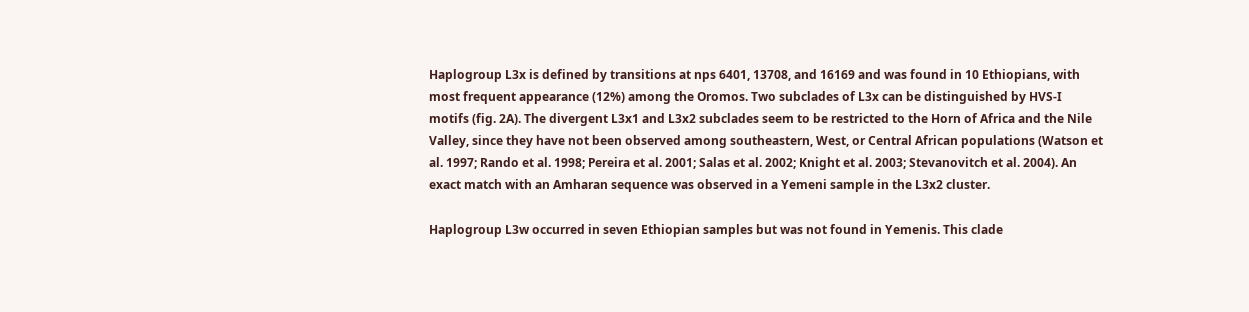Haplogroup L3x is defined by transitions at nps 6401, 13708, and 16169 and was found in 10 Ethiopians, with most frequent appearance (12%) among the Oromos. Two subclades of L3x can be distinguished by HVS-I motifs (fig. 2A). The divergent L3x1 and L3x2 subclades seem to be restricted to the Horn of Africa and the Nile Valley, since they have not been observed among southeastern, West, or Central African populations (Watson et al. 1997; Rando et al. 1998; Pereira et al. 2001; Salas et al. 2002; Knight et al. 2003; Stevanovitch et al. 2004). An exact match with an Amharan sequence was observed in a Yemeni sample in the L3x2 cluster.

Haplogroup L3w occurred in seven Ethiopian samples but was not found in Yemenis. This clade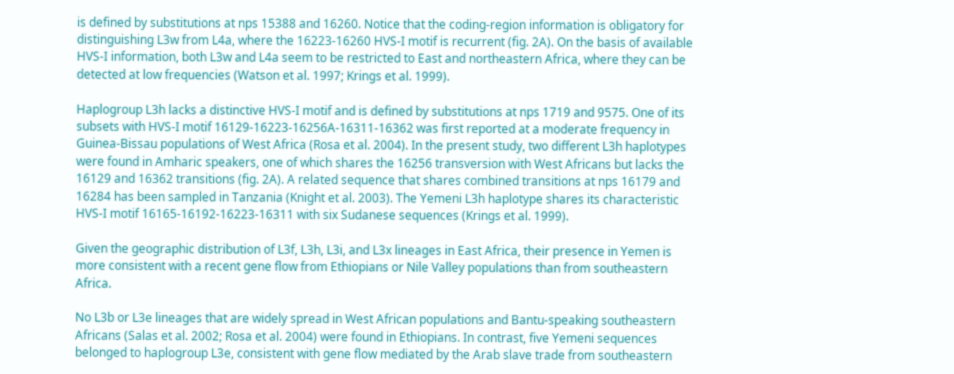is defined by substitutions at nps 15388 and 16260. Notice that the coding-region information is obligatory for distinguishing L3w from L4a, where the 16223-16260 HVS-I motif is recurrent (fig. 2A). On the basis of available HVS-I information, both L3w and L4a seem to be restricted to East and northeastern Africa, where they can be detected at low frequencies (Watson et al. 1997; Krings et al. 1999).

Haplogroup L3h lacks a distinctive HVS-I motif and is defined by substitutions at nps 1719 and 9575. One of its subsets with HVS-I motif 16129-16223-16256A-16311-16362 was first reported at a moderate frequency in Guinea-Bissau populations of West Africa (Rosa et al. 2004). In the present study, two different L3h haplotypes were found in Amharic speakers, one of which shares the 16256 transversion with West Africans but lacks the 16129 and 16362 transitions (fig. 2A). A related sequence that shares combined transitions at nps 16179 and 16284 has been sampled in Tanzania (Knight et al. 2003). The Yemeni L3h haplotype shares its characteristic HVS-I motif 16165-16192-16223-16311 with six Sudanese sequences (Krings et al. 1999).

Given the geographic distribution of L3f, L3h, L3i, and L3x lineages in East Africa, their presence in Yemen is more consistent with a recent gene flow from Ethiopians or Nile Valley populations than from southeastern Africa.

No L3b or L3e lineages that are widely spread in West African populations and Bantu-speaking southeastern Africans (Salas et al. 2002; Rosa et al. 2004) were found in Ethiopians. In contrast, five Yemeni sequences belonged to haplogroup L3e, consistent with gene flow mediated by the Arab slave trade from southeastern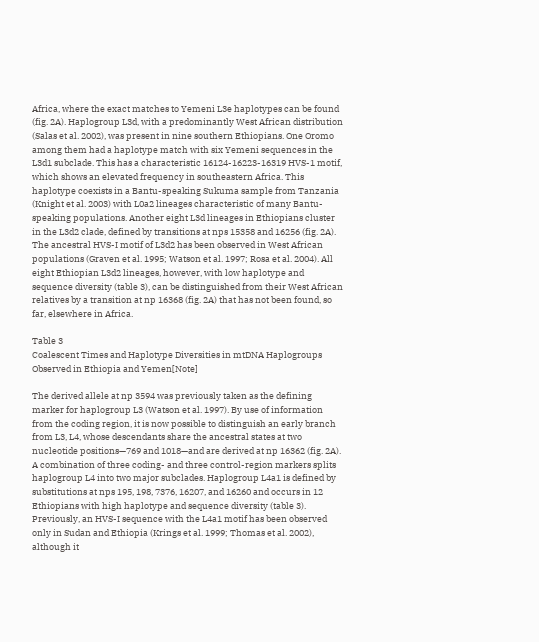Africa, where the exact matches to Yemeni L3e haplotypes can be found (fig. 2A). Haplogroup L3d, with a predominantly West African distribution (Salas et al. 2002), was present in nine southern Ethiopians. One Oromo among them had a haplotype match with six Yemeni sequences in the L3d1 subclade. This has a characteristic 16124-16223-16319 HVS-1 motif, which shows an elevated frequency in southeastern Africa. This haplotype coexists in a Bantu-speaking Sukuma sample from Tanzania (Knight et al. 2003) with L0a2 lineages characteristic of many Bantu-speaking populations. Another eight L3d lineages in Ethiopians cluster in the L3d2 clade, defined by transitions at nps 15358 and 16256 (fig. 2A). The ancestral HVS-I motif of L3d2 has been observed in West African populations (Graven et al. 1995; Watson et al. 1997; Rosa et al. 2004). All eight Ethiopian L3d2 lineages, however, with low haplotype and sequence diversity (table 3), can be distinguished from their West African relatives by a transition at np 16368 (fig. 2A) that has not been found, so far, elsewhere in Africa.

Table 3
Coalescent Times and Haplotype Diversities in mtDNA Haplogroups Observed in Ethiopia and Yemen[Note]

The derived allele at np 3594 was previously taken as the defining marker for haplogroup L3 (Watson et al. 1997). By use of information from the coding region, it is now possible to distinguish an early branch from L3, L4, whose descendants share the ancestral states at two nucleotide positions—769 and 1018—and are derived at np 16362 (fig. 2A). A combination of three coding- and three control-region markers splits haplogroup L4 into two major subclades. Haplogroup L4a1 is defined by substitutions at nps 195, 198, 7376, 16207, and 16260 and occurs in 12 Ethiopians with high haplotype and sequence diversity (table 3). Previously, an HVS-I sequence with the L4a1 motif has been observed only in Sudan and Ethiopia (Krings et al. 1999; Thomas et al. 2002), although it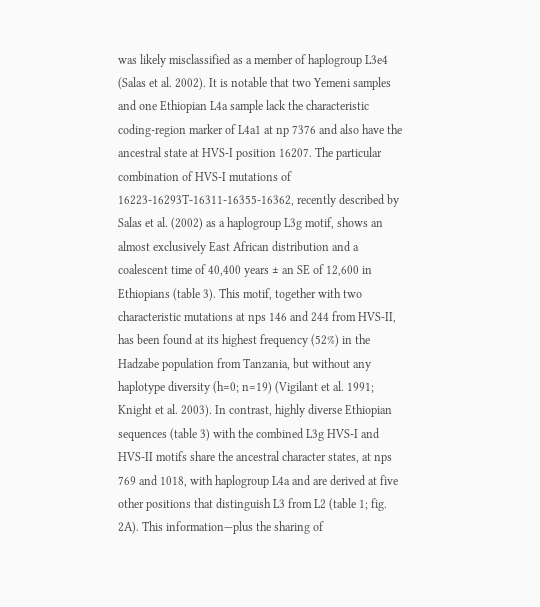was likely misclassified as a member of haplogroup L3e4 (Salas et al. 2002). It is notable that two Yemeni samples and one Ethiopian L4a sample lack the characteristic coding-region marker of L4a1 at np 7376 and also have the ancestral state at HVS-I position 16207. The particular combination of HVS-I mutations of 16223-16293T-16311-16355-16362, recently described by Salas et al. (2002) as a haplogroup L3g motif, shows an almost exclusively East African distribution and a coalescent time of 40,400 years ± an SE of 12,600 in Ethiopians (table 3). This motif, together with two characteristic mutations at nps 146 and 244 from HVS-II, has been found at its highest frequency (52%) in the Hadzabe population from Tanzania, but without any haplotype diversity (h=0; n=19) (Vigilant et al. 1991; Knight et al. 2003). In contrast, highly diverse Ethiopian sequences (table 3) with the combined L3g HVS-I and HVS-II motifs share the ancestral character states, at nps 769 and 1018, with haplogroup L4a and are derived at five other positions that distinguish L3 from L2 (table 1; fig. 2A). This information—plus the sharing of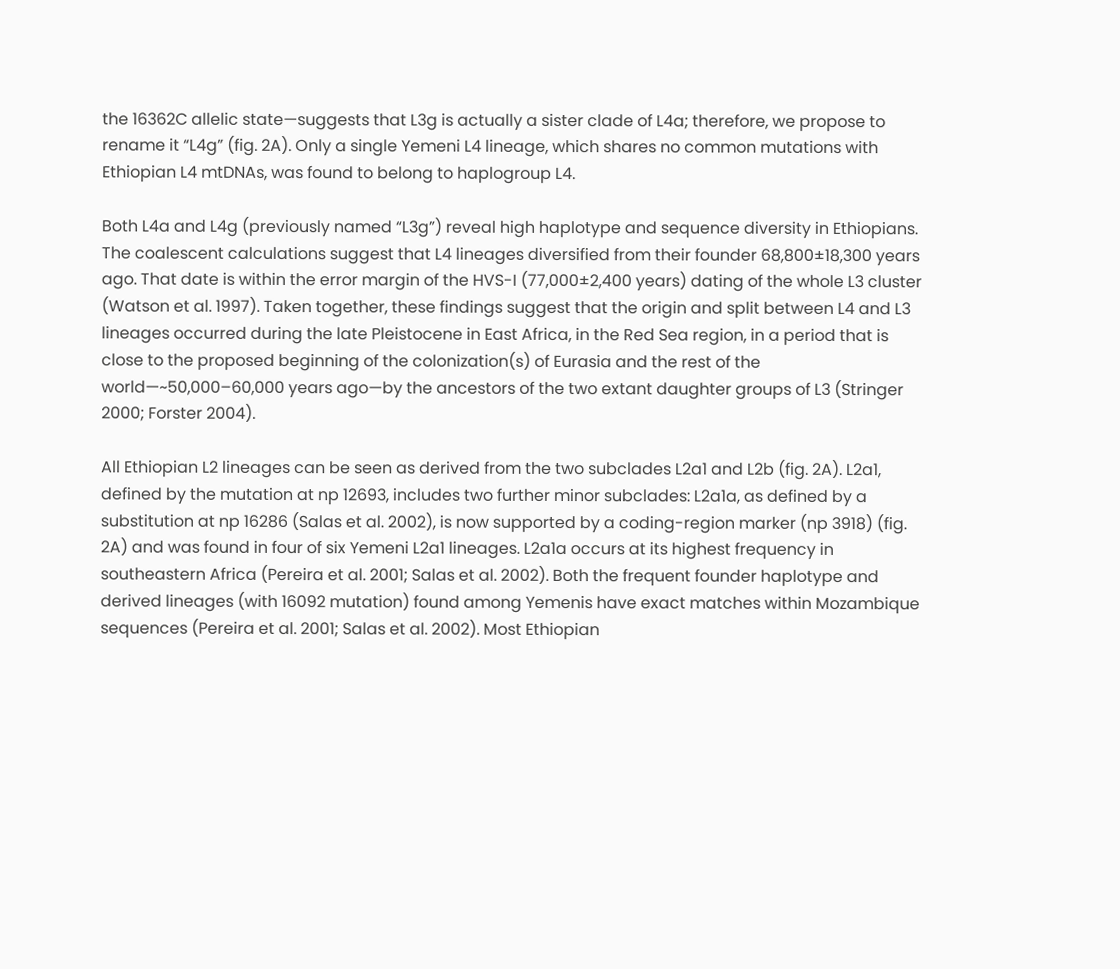the 16362C allelic state—suggests that L3g is actually a sister clade of L4a; therefore, we propose to rename it “L4g” (fig. 2A). Only a single Yemeni L4 lineage, which shares no common mutations with Ethiopian L4 mtDNAs, was found to belong to haplogroup L4.

Both L4a and L4g (previously named “L3g”) reveal high haplotype and sequence diversity in Ethiopians. The coalescent calculations suggest that L4 lineages diversified from their founder 68,800±18,300 years ago. That date is within the error margin of the HVS-I (77,000±2,400 years) dating of the whole L3 cluster (Watson et al. 1997). Taken together, these findings suggest that the origin and split between L4 and L3 lineages occurred during the late Pleistocene in East Africa, in the Red Sea region, in a period that is close to the proposed beginning of the colonization(s) of Eurasia and the rest of the world—~50,000–60,000 years ago—by the ancestors of the two extant daughter groups of L3 (Stringer 2000; Forster 2004).

All Ethiopian L2 lineages can be seen as derived from the two subclades L2a1 and L2b (fig. 2A). L2a1, defined by the mutation at np 12693, includes two further minor subclades: L2a1a, as defined by a substitution at np 16286 (Salas et al. 2002), is now supported by a coding-region marker (np 3918) (fig. 2A) and was found in four of six Yemeni L2a1 lineages. L2a1a occurs at its highest frequency in southeastern Africa (Pereira et al. 2001; Salas et al. 2002). Both the frequent founder haplotype and derived lineages (with 16092 mutation) found among Yemenis have exact matches within Mozambique sequences (Pereira et al. 2001; Salas et al. 2002). Most Ethiopian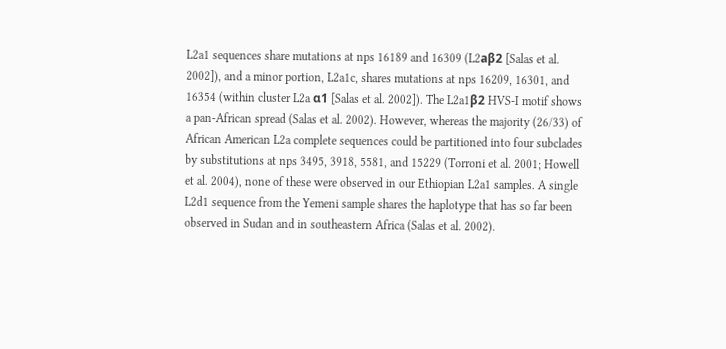L2a1 sequences share mutations at nps 16189 and 16309 (L2aβ2 [Salas et al. 2002]), and a minor portion, L2a1c, shares mutations at nps 16209, 16301, and 16354 (within cluster L2a α1 [Salas et al. 2002]). The L2a1β2 HVS-I motif shows a pan-African spread (Salas et al. 2002). However, whereas the majority (26/33) of African American L2a complete sequences could be partitioned into four subclades by substitutions at nps 3495, 3918, 5581, and 15229 (Torroni et al. 2001; Howell et al. 2004), none of these were observed in our Ethiopian L2a1 samples. A single L2d1 sequence from the Yemeni sample shares the haplotype that has so far been observed in Sudan and in southeastern Africa (Salas et al. 2002).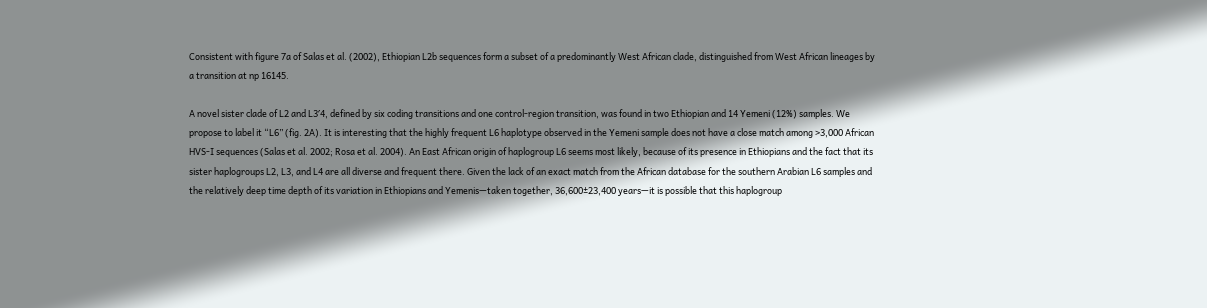Consistent with figure 7a of Salas et al. (2002), Ethiopian L2b sequences form a subset of a predominantly West African clade, distinguished from West African lineages by a transition at np 16145.

A novel sister clade of L2 and L3′4, defined by six coding transitions and one control-region transition, was found in two Ethiopian and 14 Yemeni (12%) samples. We propose to label it “L6” (fig. 2A). It is interesting that the highly frequent L6 haplotype observed in the Yemeni sample does not have a close match among >3,000 African HVS-I sequences (Salas et al. 2002; Rosa et al. 2004). An East African origin of haplogroup L6 seems most likely, because of its presence in Ethiopians and the fact that its sister haplogroups L2, L3, and L4 are all diverse and frequent there. Given the lack of an exact match from the African database for the southern Arabian L6 samples and the relatively deep time depth of its variation in Ethiopians and Yemenis—taken together, 36,600±23,400 years—it is possible that this haplogroup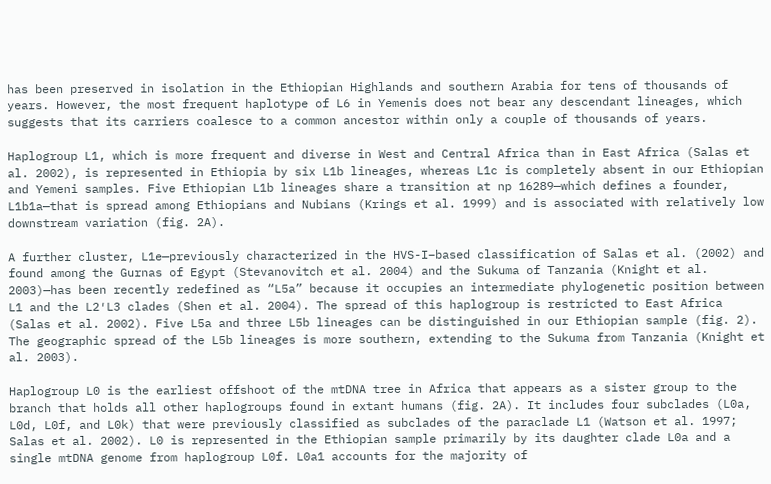has been preserved in isolation in the Ethiopian Highlands and southern Arabia for tens of thousands of years. However, the most frequent haplotype of L6 in Yemenis does not bear any descendant lineages, which suggests that its carriers coalesce to a common ancestor within only a couple of thousands of years.

Haplogroup L1, which is more frequent and diverse in West and Central Africa than in East Africa (Salas et al. 2002), is represented in Ethiopia by six L1b lineages, whereas L1c is completely absent in our Ethiopian and Yemeni samples. Five Ethiopian L1b lineages share a transition at np 16289—which defines a founder, L1b1a—that is spread among Ethiopians and Nubians (Krings et al. 1999) and is associated with relatively low downstream variation (fig. 2A).

A further cluster, L1e—previously characterized in the HVS-I–based classification of Salas et al. (2002) and found among the Gurnas of Egypt (Stevanovitch et al. 2004) and the Sukuma of Tanzania (Knight et al. 2003)—has been recently redefined as “L5a” because it occupies an intermediate phylogenetic position between L1 and the L2′L3 clades (Shen et al. 2004). The spread of this haplogroup is restricted to East Africa (Salas et al. 2002). Five L5a and three L5b lineages can be distinguished in our Ethiopian sample (fig. 2). The geographic spread of the L5b lineages is more southern, extending to the Sukuma from Tanzania (Knight et al. 2003).

Haplogroup L0 is the earliest offshoot of the mtDNA tree in Africa that appears as a sister group to the branch that holds all other haplogroups found in extant humans (fig. 2A). It includes four subclades (L0a, L0d, L0f, and L0k) that were previously classified as subclades of the paraclade L1 (Watson et al. 1997; Salas et al. 2002). L0 is represented in the Ethiopian sample primarily by its daughter clade L0a and a single mtDNA genome from haplogroup L0f. L0a1 accounts for the majority of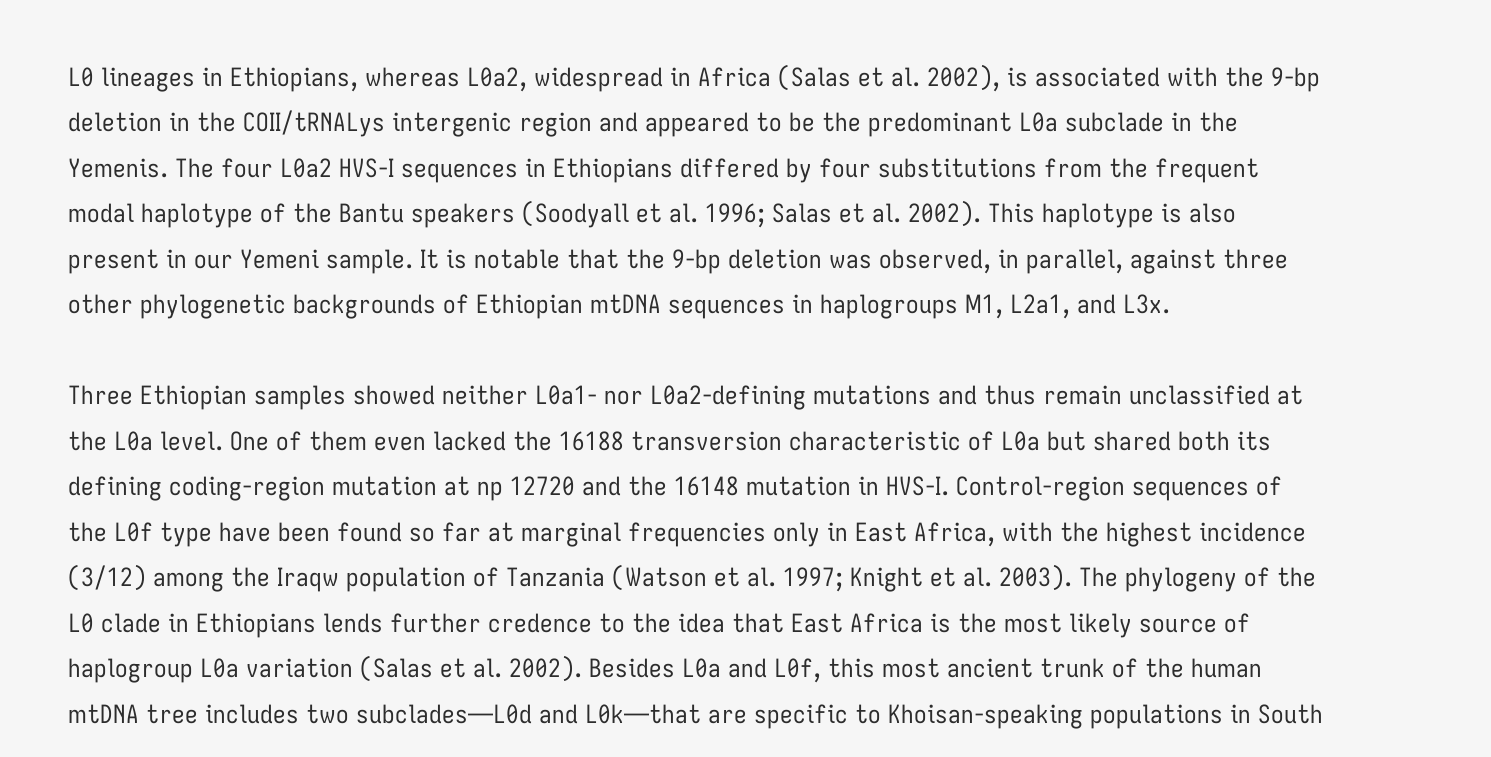L0 lineages in Ethiopians, whereas L0a2, widespread in Africa (Salas et al. 2002), is associated with the 9-bp deletion in the COII/tRNALys intergenic region and appeared to be the predominant L0a subclade in the Yemenis. The four L0a2 HVS-I sequences in Ethiopians differed by four substitutions from the frequent modal haplotype of the Bantu speakers (Soodyall et al. 1996; Salas et al. 2002). This haplotype is also present in our Yemeni sample. It is notable that the 9-bp deletion was observed, in parallel, against three other phylogenetic backgrounds of Ethiopian mtDNA sequences in haplogroups M1, L2a1, and L3x.

Three Ethiopian samples showed neither L0a1- nor L0a2-defining mutations and thus remain unclassified at the L0a level. One of them even lacked the 16188 transversion characteristic of L0a but shared both its defining coding-region mutation at np 12720 and the 16148 mutation in HVS-I. Control-region sequences of the L0f type have been found so far at marginal frequencies only in East Africa, with the highest incidence (3/12) among the Iraqw population of Tanzania (Watson et al. 1997; Knight et al. 2003). The phylogeny of the L0 clade in Ethiopians lends further credence to the idea that East Africa is the most likely source of haplogroup L0a variation (Salas et al. 2002). Besides L0a and L0f, this most ancient trunk of the human mtDNA tree includes two subclades—L0d and L0k—that are specific to Khoisan-speaking populations in South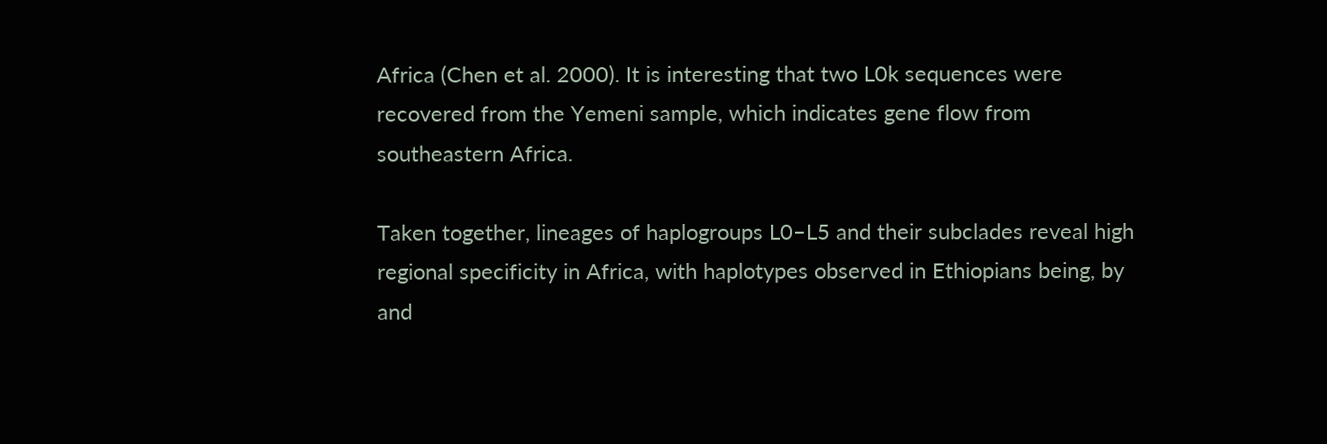Africa (Chen et al. 2000). It is interesting that two L0k sequences were recovered from the Yemeni sample, which indicates gene flow from southeastern Africa.

Taken together, lineages of haplogroups L0–L5 and their subclades reveal high regional specificity in Africa, with haplotypes observed in Ethiopians being, by and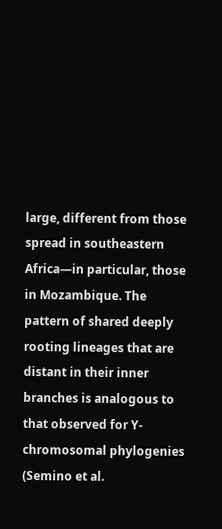large, different from those spread in southeastern Africa—in particular, those in Mozambique. The pattern of shared deeply rooting lineages that are distant in their inner branches is analogous to that observed for Y-chromosomal phylogenies (Semino et al.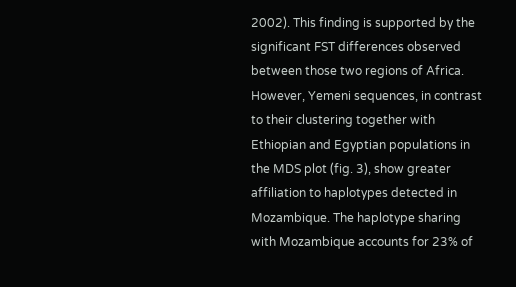2002). This finding is supported by the significant FST differences observed between those two regions of Africa. However, Yemeni sequences, in contrast to their clustering together with Ethiopian and Egyptian populations in the MDS plot (fig. 3), show greater affiliation to haplotypes detected in Mozambique. The haplotype sharing with Mozambique accounts for 23% of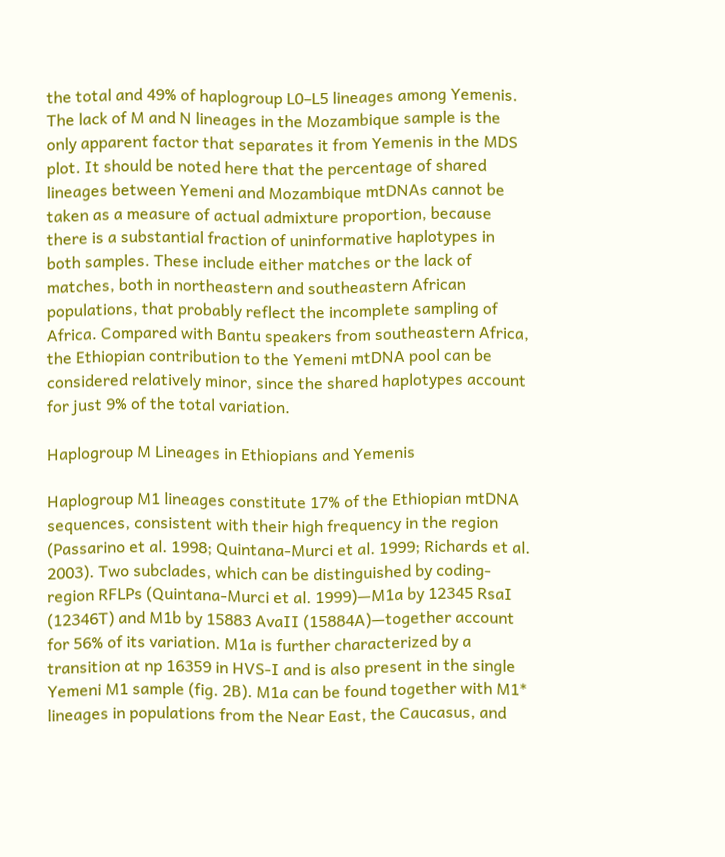the total and 49% of haplogroup L0–L5 lineages among Yemenis. The lack of M and N lineages in the Mozambique sample is the only apparent factor that separates it from Yemenis in the MDS plot. It should be noted here that the percentage of shared lineages between Yemeni and Mozambique mtDNAs cannot be taken as a measure of actual admixture proportion, because there is a substantial fraction of uninformative haplotypes in both samples. These include either matches or the lack of matches, both in northeastern and southeastern African populations, that probably reflect the incomplete sampling of Africa. Compared with Bantu speakers from southeastern Africa, the Ethiopian contribution to the Yemeni mtDNA pool can be considered relatively minor, since the shared haplotypes account for just 9% of the total variation.

Haplogroup M Lineages in Ethiopians and Yemenis

Haplogroup M1 lineages constitute 17% of the Ethiopian mtDNA sequences, consistent with their high frequency in the region (Passarino et al. 1998; Quintana-Murci et al. 1999; Richards et al. 2003). Two subclades, which can be distinguished by coding-region RFLPs (Quintana-Murci et al. 1999)—M1a by 12345 RsaI (12346T) and M1b by 15883 AvaII (15884A)—together account for 56% of its variation. M1a is further characterized by a transition at np 16359 in HVS-I and is also present in the single Yemeni M1 sample (fig. 2B). M1a can be found together with M1* lineages in populations from the Near East, the Caucasus, and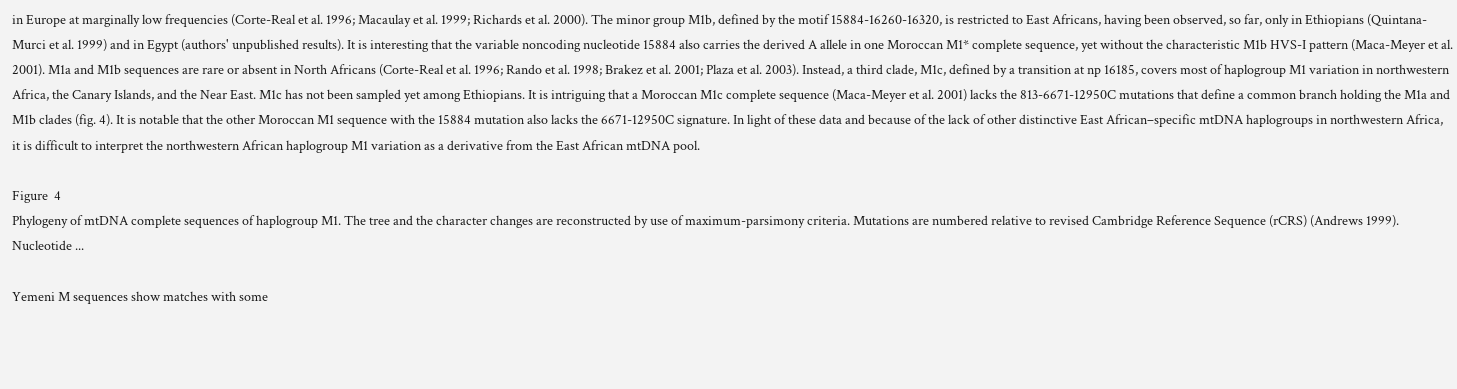in Europe at marginally low frequencies (Corte-Real et al. 1996; Macaulay et al. 1999; Richards et al. 2000). The minor group M1b, defined by the motif 15884-16260-16320, is restricted to East Africans, having been observed, so far, only in Ethiopians (Quintana-Murci et al. 1999) and in Egypt (authors' unpublished results). It is interesting that the variable noncoding nucleotide 15884 also carries the derived A allele in one Moroccan M1* complete sequence, yet without the characteristic M1b HVS-I pattern (Maca-Meyer et al. 2001). M1a and M1b sequences are rare or absent in North Africans (Corte-Real et al. 1996; Rando et al. 1998; Brakez et al. 2001; Plaza et al. 2003). Instead, a third clade, M1c, defined by a transition at np 16185, covers most of haplogroup M1 variation in northwestern Africa, the Canary Islands, and the Near East. M1c has not been sampled yet among Ethiopians. It is intriguing that a Moroccan M1c complete sequence (Maca-Meyer et al. 2001) lacks the 813-6671-12950C mutations that define a common branch holding the M1a and M1b clades (fig. 4). It is notable that the other Moroccan M1 sequence with the 15884 mutation also lacks the 6671-12950C signature. In light of these data and because of the lack of other distinctive East African–specific mtDNA haplogroups in northwestern Africa, it is difficult to interpret the northwestern African haplogroup M1 variation as a derivative from the East African mtDNA pool.

Figure  4
Phylogeny of mtDNA complete sequences of haplogroup M1. The tree and the character changes are reconstructed by use of maximum-parsimony criteria. Mutations are numbered relative to revised Cambridge Reference Sequence (rCRS) (Andrews 1999). Nucleotide ...

Yemeni M sequences show matches with some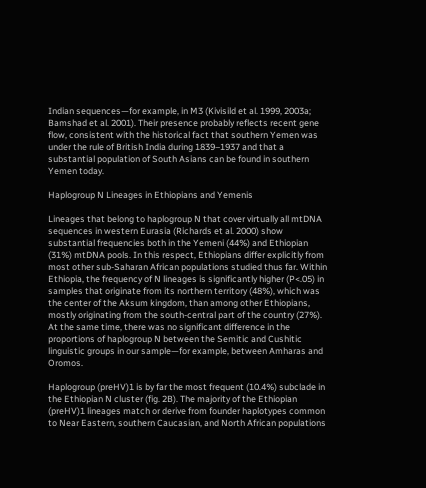Indian sequences—for example, in M3 (Kivisild et al. 1999, 2003a; Bamshad et al. 2001). Their presence probably reflects recent gene flow, consistent with the historical fact that southern Yemen was under the rule of British India during 1839–1937 and that a substantial population of South Asians can be found in southern Yemen today.

Haplogroup N Lineages in Ethiopians and Yemenis

Lineages that belong to haplogroup N that cover virtually all mtDNA sequences in western Eurasia (Richards et al. 2000) show substantial frequencies both in the Yemeni (44%) and Ethiopian (31%) mtDNA pools. In this respect, Ethiopians differ explicitly from most other sub-Saharan African populations studied thus far. Within Ethiopia, the frequency of N lineages is significantly higher (P<.05) in samples that originate from its northern territory (48%), which was the center of the Aksum kingdom, than among other Ethiopians, mostly originating from the south-central part of the country (27%). At the same time, there was no significant difference in the proportions of haplogroup N between the Semitic and Cushitic linguistic groups in our sample—for example, between Amharas and Oromos.

Haplogroup (preHV)1 is by far the most frequent (10.4%) subclade in the Ethiopian N cluster (fig. 2B). The majority of the Ethiopian (preHV)1 lineages match or derive from founder haplotypes common to Near Eastern, southern Caucasian, and North African populations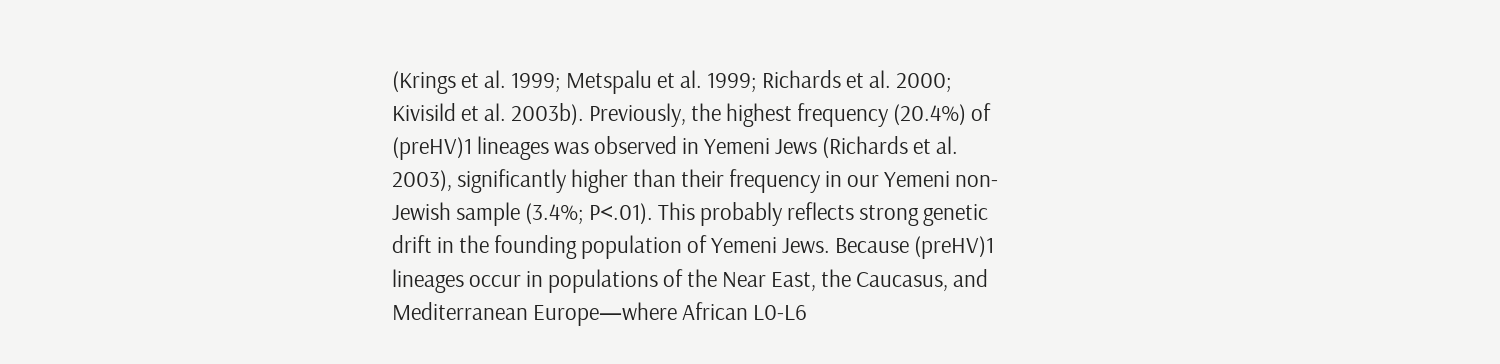(Krings et al. 1999; Metspalu et al. 1999; Richards et al. 2000; Kivisild et al. 2003b). Previously, the highest frequency (20.4%) of (preHV)1 lineages was observed in Yemeni Jews (Richards et al. 2003), significantly higher than their frequency in our Yemeni non-Jewish sample (3.4%; P<.01). This probably reflects strong genetic drift in the founding population of Yemeni Jews. Because (preHV)1 lineages occur in populations of the Near East, the Caucasus, and Mediterranean Europe—where African L0-L6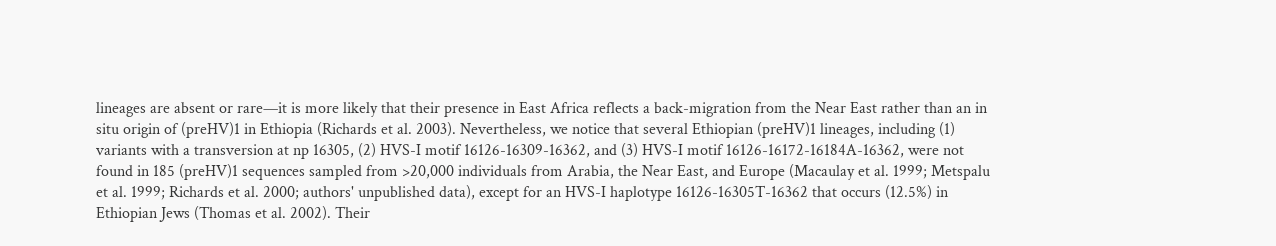lineages are absent or rare—it is more likely that their presence in East Africa reflects a back-migration from the Near East rather than an in situ origin of (preHV)1 in Ethiopia (Richards et al. 2003). Nevertheless, we notice that several Ethiopian (preHV)1 lineages, including (1) variants with a transversion at np 16305, (2) HVS-I motif 16126-16309-16362, and (3) HVS-I motif 16126-16172-16184A-16362, were not found in 185 (preHV)1 sequences sampled from >20,000 individuals from Arabia, the Near East, and Europe (Macaulay et al. 1999; Metspalu et al. 1999; Richards et al. 2000; authors' unpublished data), except for an HVS-I haplotype 16126-16305T-16362 that occurs (12.5%) in Ethiopian Jews (Thomas et al. 2002). Their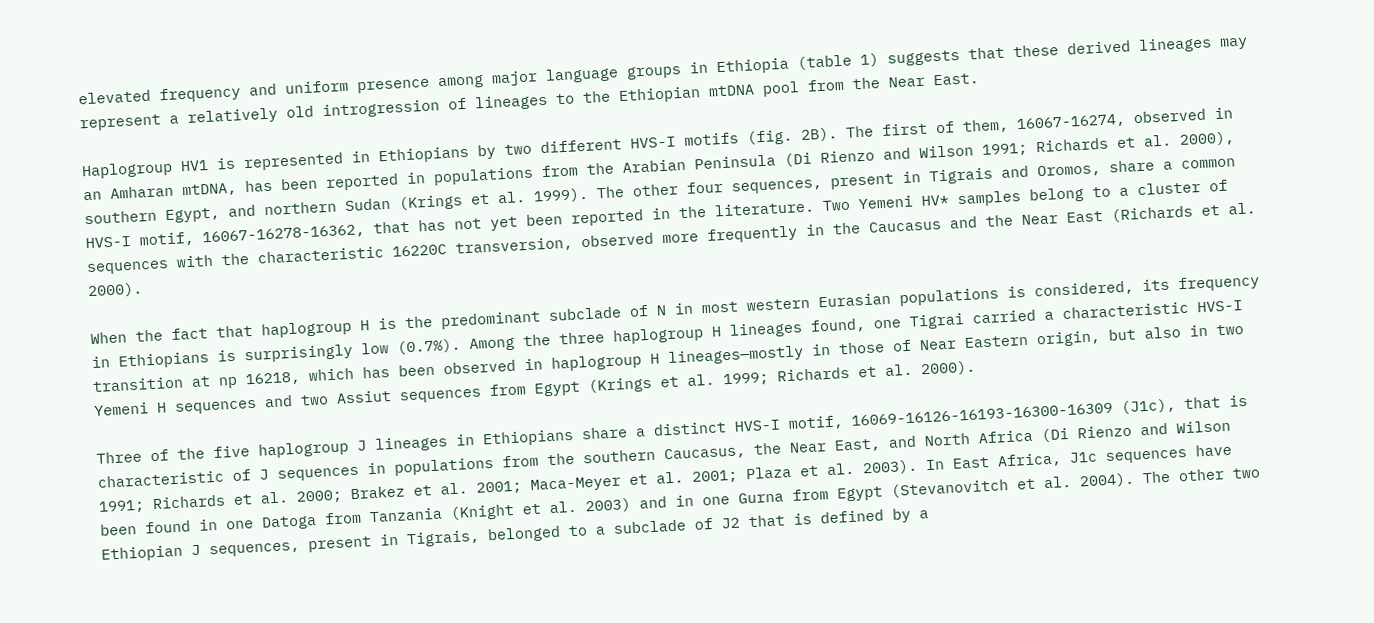elevated frequency and uniform presence among major language groups in Ethiopia (table 1) suggests that these derived lineages may represent a relatively old introgression of lineages to the Ethiopian mtDNA pool from the Near East.

Haplogroup HV1 is represented in Ethiopians by two different HVS-I motifs (fig. 2B). The first of them, 16067-16274, observed in an Amharan mtDNA, has been reported in populations from the Arabian Peninsula (Di Rienzo and Wilson 1991; Richards et al. 2000), southern Egypt, and northern Sudan (Krings et al. 1999). The other four sequences, present in Tigrais and Oromos, share a common HVS-I motif, 16067-16278-16362, that has not yet been reported in the literature. Two Yemeni HV* samples belong to a cluster of sequences with the characteristic 16220C transversion, observed more frequently in the Caucasus and the Near East (Richards et al. 2000).

When the fact that haplogroup H is the predominant subclade of N in most western Eurasian populations is considered, its frequency in Ethiopians is surprisingly low (0.7%). Among the three haplogroup H lineages found, one Tigrai carried a characteristic HVS-I transition at np 16218, which has been observed in haplogroup H lineages—mostly in those of Near Eastern origin, but also in two Yemeni H sequences and two Assiut sequences from Egypt (Krings et al. 1999; Richards et al. 2000).

Three of the five haplogroup J lineages in Ethiopians share a distinct HVS-I motif, 16069-16126-16193-16300-16309 (J1c), that is characteristic of J sequences in populations from the southern Caucasus, the Near East, and North Africa (Di Rienzo and Wilson 1991; Richards et al. 2000; Brakez et al. 2001; Maca-Meyer et al. 2001; Plaza et al. 2003). In East Africa, J1c sequences have been found in one Datoga from Tanzania (Knight et al. 2003) and in one Gurna from Egypt (Stevanovitch et al. 2004). The other two Ethiopian J sequences, present in Tigrais, belonged to a subclade of J2 that is defined by a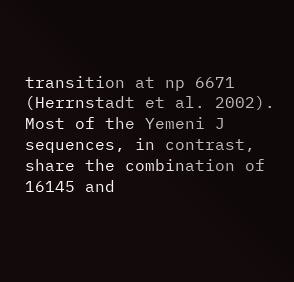transition at np 6671 (Herrnstadt et al. 2002). Most of the Yemeni J sequences, in contrast, share the combination of 16145 and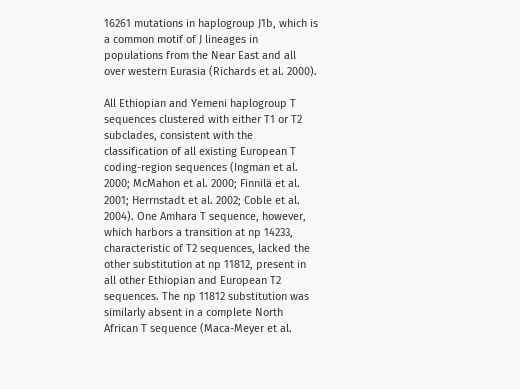16261 mutations in haplogroup J1b, which is a common motif of J lineages in populations from the Near East and all over western Eurasia (Richards et al. 2000).

All Ethiopian and Yemeni haplogroup T sequences clustered with either T1 or T2 subclades, consistent with the classification of all existing European T coding-region sequences (Ingman et al. 2000; McMahon et al. 2000; Finnilä et al. 2001; Herrnstadt et al. 2002; Coble et al. 2004). One Amhara T sequence, however, which harbors a transition at np 14233, characteristic of T2 sequences, lacked the other substitution at np 11812, present in all other Ethiopian and European T2 sequences. The np 11812 substitution was similarly absent in a complete North African T sequence (Maca-Meyer et al.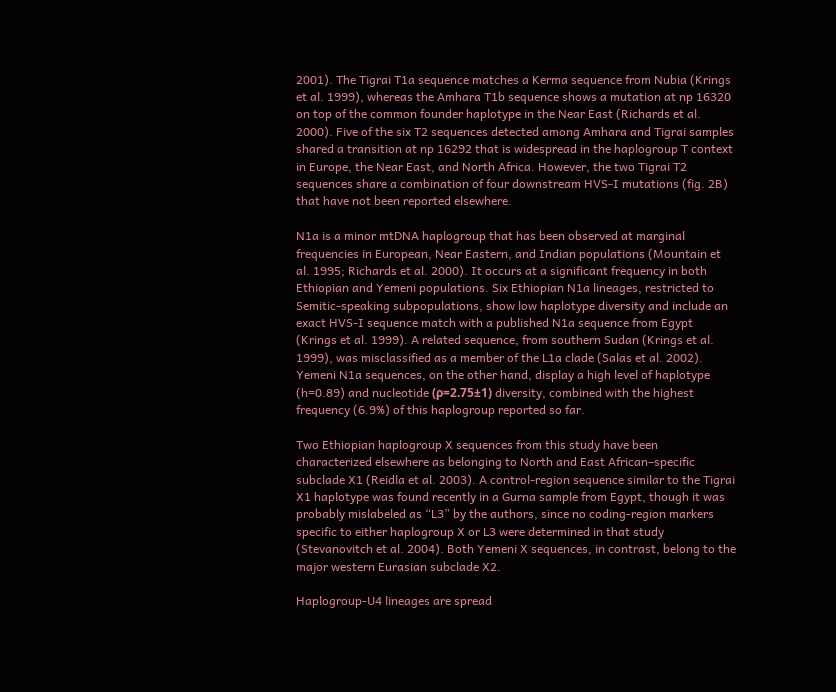2001). The Tigrai T1a sequence matches a Kerma sequence from Nubia (Krings et al. 1999), whereas the Amhara T1b sequence shows a mutation at np 16320 on top of the common founder haplotype in the Near East (Richards et al. 2000). Five of the six T2 sequences detected among Amhara and Tigrai samples shared a transition at np 16292 that is widespread in the haplogroup T context in Europe, the Near East, and North Africa. However, the two Tigrai T2 sequences share a combination of four downstream HVS-I mutations (fig. 2B) that have not been reported elsewhere.

N1a is a minor mtDNA haplogroup that has been observed at marginal frequencies in European, Near Eastern, and Indian populations (Mountain et al. 1995; Richards et al. 2000). It occurs at a significant frequency in both Ethiopian and Yemeni populations. Six Ethiopian N1a lineages, restricted to Semitic-speaking subpopulations, show low haplotype diversity and include an exact HVS-I sequence match with a published N1a sequence from Egypt (Krings et al. 1999). A related sequence, from southern Sudan (Krings et al. 1999), was misclassified as a member of the L1a clade (Salas et al. 2002). Yemeni N1a sequences, on the other hand, display a high level of haplotype (h=0.89) and nucleotide (ρ=2.75±1) diversity, combined with the highest frequency (6.9%) of this haplogroup reported so far.

Two Ethiopian haplogroup X sequences from this study have been characterized elsewhere as belonging to North and East African–specific subclade X1 (Reidla et al. 2003). A control-region sequence similar to the Tigrai X1 haplotype was found recently in a Gurna sample from Egypt, though it was probably mislabeled as “L3” by the authors, since no coding-region markers specific to either haplogroup X or L3 were determined in that study (Stevanovitch et al. 2004). Both Yemeni X sequences, in contrast, belong to the major western Eurasian subclade X2.

Haplogroup-U4 lineages are spread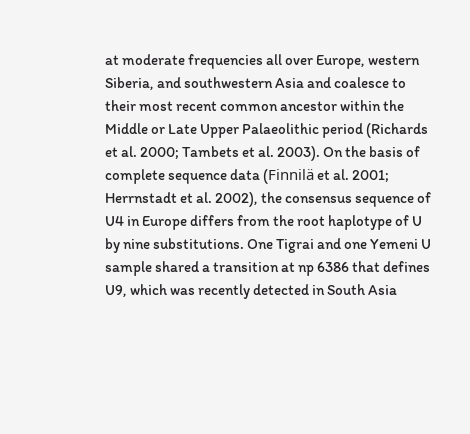at moderate frequencies all over Europe, western Siberia, and southwestern Asia and coalesce to their most recent common ancestor within the Middle or Late Upper Palaeolithic period (Richards et al. 2000; Tambets et al. 2003). On the basis of complete sequence data (Finnilä et al. 2001; Herrnstadt et al. 2002), the consensus sequence of U4 in Europe differs from the root haplotype of U by nine substitutions. One Tigrai and one Yemeni U sample shared a transition at np 6386 that defines U9, which was recently detected in South Asia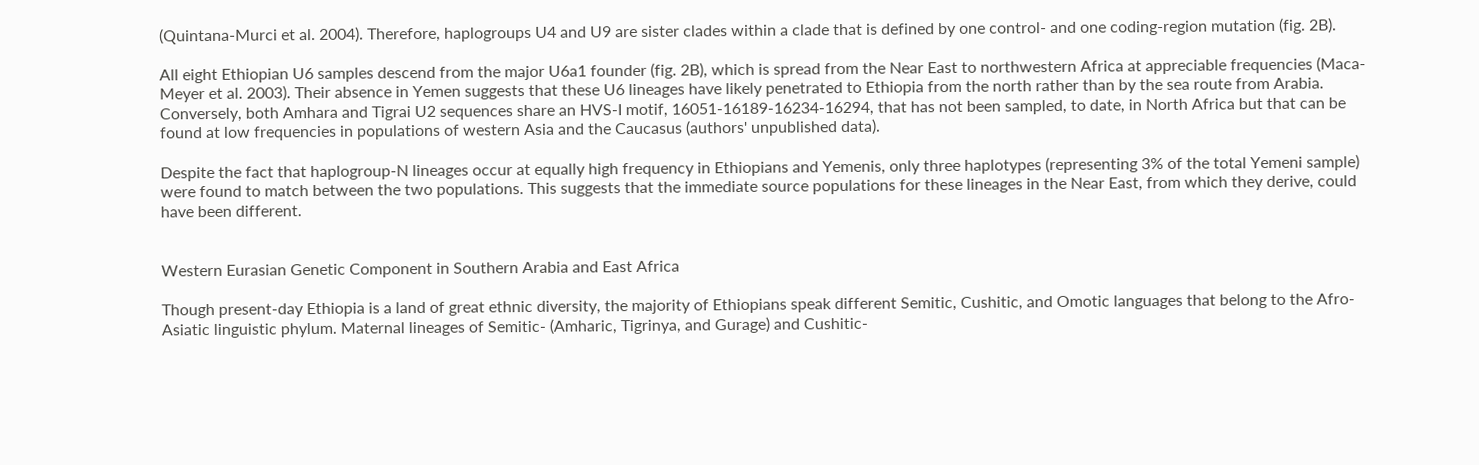(Quintana-Murci et al. 2004). Therefore, haplogroups U4 and U9 are sister clades within a clade that is defined by one control- and one coding-region mutation (fig. 2B).

All eight Ethiopian U6 samples descend from the major U6a1 founder (fig. 2B), which is spread from the Near East to northwestern Africa at appreciable frequencies (Maca-Meyer et al. 2003). Their absence in Yemen suggests that these U6 lineages have likely penetrated to Ethiopia from the north rather than by the sea route from Arabia. Conversely, both Amhara and Tigrai U2 sequences share an HVS-I motif, 16051-16189-16234-16294, that has not been sampled, to date, in North Africa but that can be found at low frequencies in populations of western Asia and the Caucasus (authors' unpublished data).

Despite the fact that haplogroup-N lineages occur at equally high frequency in Ethiopians and Yemenis, only three haplotypes (representing 3% of the total Yemeni sample) were found to match between the two populations. This suggests that the immediate source populations for these lineages in the Near East, from which they derive, could have been different.


Western Eurasian Genetic Component in Southern Arabia and East Africa

Though present-day Ethiopia is a land of great ethnic diversity, the majority of Ethiopians speak different Semitic, Cushitic, and Omotic languages that belong to the Afro-Asiatic linguistic phylum. Maternal lineages of Semitic- (Amharic, Tigrinya, and Gurage) and Cushitic-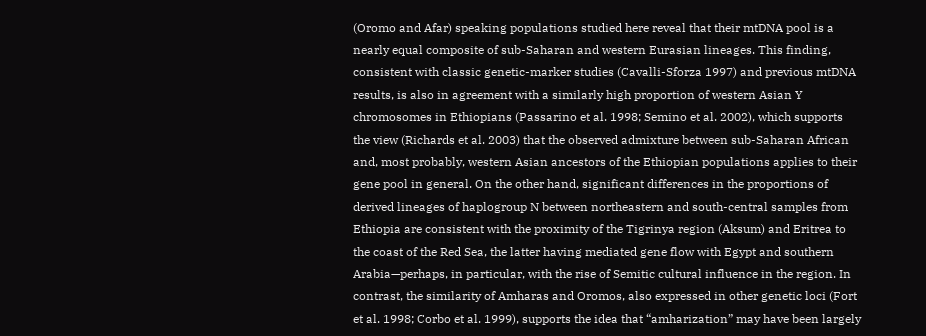(Oromo and Afar) speaking populations studied here reveal that their mtDNA pool is a nearly equal composite of sub-Saharan and western Eurasian lineages. This finding, consistent with classic genetic-marker studies (Cavalli-Sforza 1997) and previous mtDNA results, is also in agreement with a similarly high proportion of western Asian Y chromosomes in Ethiopians (Passarino et al. 1998; Semino et al. 2002), which supports the view (Richards et al. 2003) that the observed admixture between sub-Saharan African and, most probably, western Asian ancestors of the Ethiopian populations applies to their gene pool in general. On the other hand, significant differences in the proportions of derived lineages of haplogroup N between northeastern and south-central samples from Ethiopia are consistent with the proximity of the Tigrinya region (Aksum) and Eritrea to the coast of the Red Sea, the latter having mediated gene flow with Egypt and southern Arabia—perhaps, in particular, with the rise of Semitic cultural influence in the region. In contrast, the similarity of Amharas and Oromos, also expressed in other genetic loci (Fort et al. 1998; Corbo et al. 1999), supports the idea that “amharization” may have been largely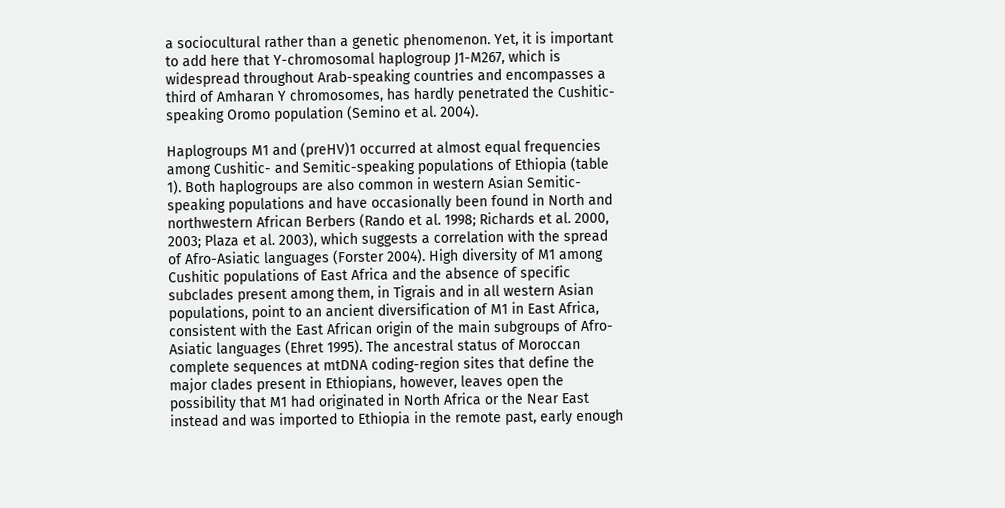a sociocultural rather than a genetic phenomenon. Yet, it is important to add here that Y-chromosomal haplogroup J1-M267, which is widespread throughout Arab-speaking countries and encompasses a third of Amharan Y chromosomes, has hardly penetrated the Cushitic-speaking Oromo population (Semino et al. 2004).

Haplogroups M1 and (preHV)1 occurred at almost equal frequencies among Cushitic- and Semitic-speaking populations of Ethiopia (table 1). Both haplogroups are also common in western Asian Semitic-speaking populations and have occasionally been found in North and northwestern African Berbers (Rando et al. 1998; Richards et al. 2000, 2003; Plaza et al. 2003), which suggests a correlation with the spread of Afro-Asiatic languages (Forster 2004). High diversity of M1 among Cushitic populations of East Africa and the absence of specific subclades present among them, in Tigrais and in all western Asian populations, point to an ancient diversification of M1 in East Africa, consistent with the East African origin of the main subgroups of Afro-Asiatic languages (Ehret 1995). The ancestral status of Moroccan complete sequences at mtDNA coding-region sites that define the major clades present in Ethiopians, however, leaves open the possibility that M1 had originated in North Africa or the Near East instead and was imported to Ethiopia in the remote past, early enough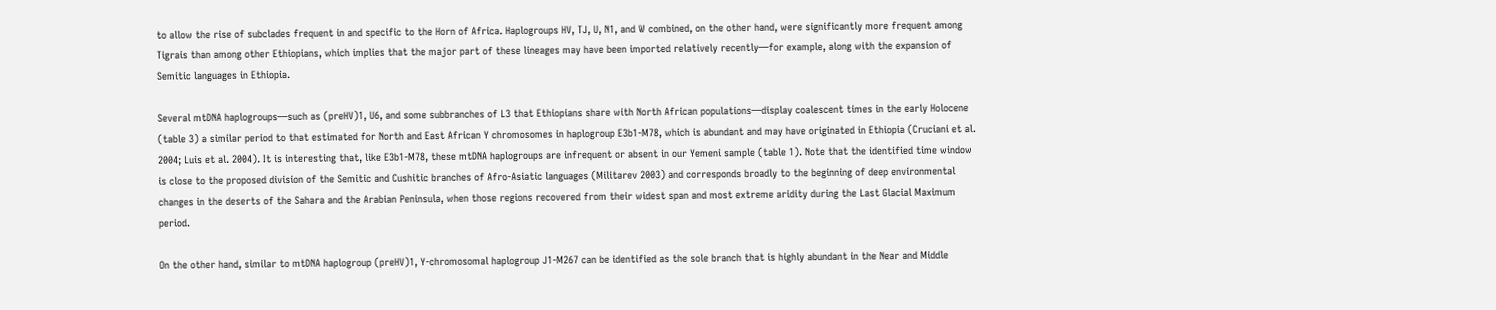to allow the rise of subclades frequent in and specific to the Horn of Africa. Haplogroups HV, TJ, U, N1, and W combined, on the other hand, were significantly more frequent among Tigrais than among other Ethiopians, which implies that the major part of these lineages may have been imported relatively recently—for example, along with the expansion of Semitic languages in Ethiopia.

Several mtDNA haplogroups—such as (preHV)1, U6, and some subbranches of L3 that Ethiopians share with North African populations—display coalescent times in the early Holocene (table 3) a similar period to that estimated for North and East African Y chromosomes in haplogroup E3b1-M78, which is abundant and may have originated in Ethiopia (Cruciani et al. 2004; Luis et al. 2004). It is interesting that, like E3b1-M78, these mtDNA haplogroups are infrequent or absent in our Yemeni sample (table 1). Note that the identified time window is close to the proposed division of the Semitic and Cushitic branches of Afro-Asiatic languages (Militarev 2003) and corresponds broadly to the beginning of deep environmental changes in the deserts of the Sahara and the Arabian Peninsula, when those regions recovered from their widest span and most extreme aridity during the Last Glacial Maximum period.

On the other hand, similar to mtDNA haplogroup (preHV)1, Y-chromosomal haplogroup J1-M267 can be identified as the sole branch that is highly abundant in the Near and Middle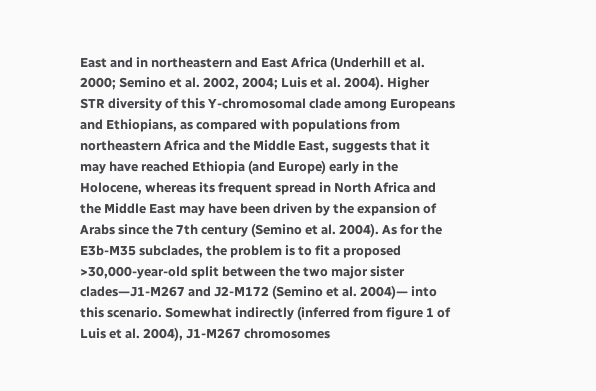East and in northeastern and East Africa (Underhill et al. 2000; Semino et al. 2002, 2004; Luis et al. 2004). Higher STR diversity of this Y-chromosomal clade among Europeans and Ethiopians, as compared with populations from northeastern Africa and the Middle East, suggests that it may have reached Ethiopia (and Europe) early in the Holocene, whereas its frequent spread in North Africa and the Middle East may have been driven by the expansion of Arabs since the 7th century (Semino et al. 2004). As for the E3b-M35 subclades, the problem is to fit a proposed >30,000-year-old split between the two major sister clades—J1-M267 and J2-M172 (Semino et al. 2004)— into this scenario. Somewhat indirectly (inferred from figure 1 of Luis et al. 2004), J1-M267 chromosomes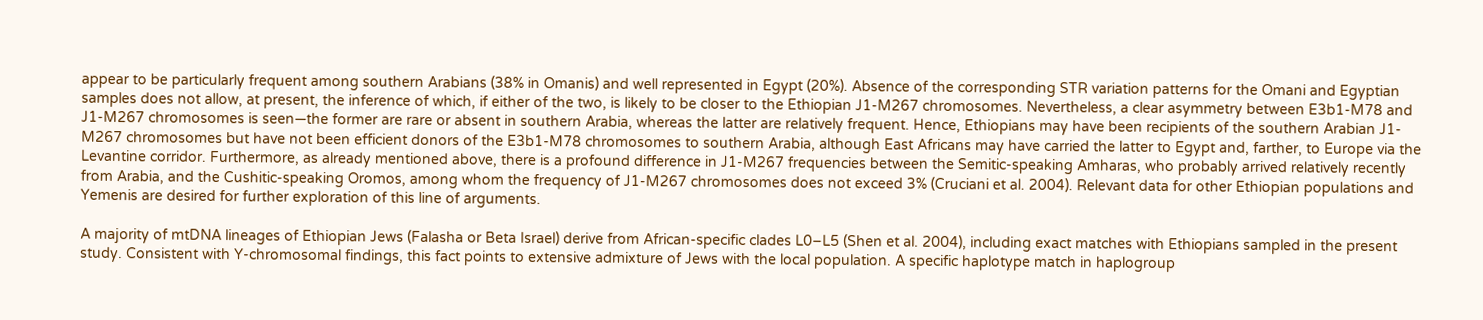appear to be particularly frequent among southern Arabians (38% in Omanis) and well represented in Egypt (20%). Absence of the corresponding STR variation patterns for the Omani and Egyptian samples does not allow, at present, the inference of which, if either of the two, is likely to be closer to the Ethiopian J1-M267 chromosomes. Nevertheless, a clear asymmetry between E3b1-M78 and J1-M267 chromosomes is seen—the former are rare or absent in southern Arabia, whereas the latter are relatively frequent. Hence, Ethiopians may have been recipients of the southern Arabian J1-M267 chromosomes but have not been efficient donors of the E3b1-M78 chromosomes to southern Arabia, although East Africans may have carried the latter to Egypt and, farther, to Europe via the Levantine corridor. Furthermore, as already mentioned above, there is a profound difference in J1-M267 frequencies between the Semitic-speaking Amharas, who probably arrived relatively recently from Arabia, and the Cushitic-speaking Oromos, among whom the frequency of J1-M267 chromosomes does not exceed 3% (Cruciani et al. 2004). Relevant data for other Ethiopian populations and Yemenis are desired for further exploration of this line of arguments.

A majority of mtDNA lineages of Ethiopian Jews (Falasha or Beta Israel) derive from African-specific clades L0–L5 (Shen et al. 2004), including exact matches with Ethiopians sampled in the present study. Consistent with Y-chromosomal findings, this fact points to extensive admixture of Jews with the local population. A specific haplotype match in haplogroup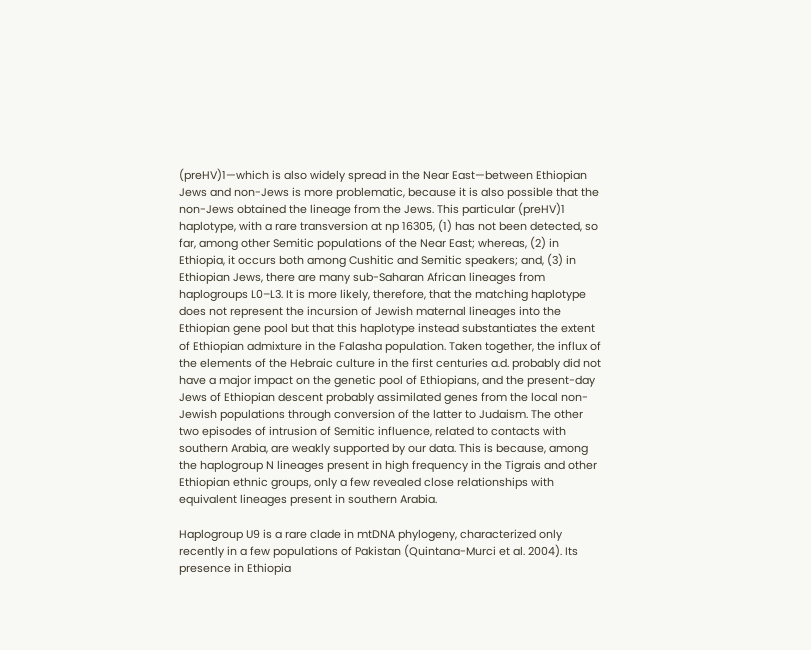(preHV)1—which is also widely spread in the Near East—between Ethiopian Jews and non-Jews is more problematic, because it is also possible that the non-Jews obtained the lineage from the Jews. This particular (preHV)1 haplotype, with a rare transversion at np 16305, (1) has not been detected, so far, among other Semitic populations of the Near East; whereas, (2) in Ethiopia, it occurs both among Cushitic and Semitic speakers; and, (3) in Ethiopian Jews, there are many sub-Saharan African lineages from haplogroups L0–L3. It is more likely, therefore, that the matching haplotype does not represent the incursion of Jewish maternal lineages into the Ethiopian gene pool but that this haplotype instead substantiates the extent of Ethiopian admixture in the Falasha population. Taken together, the influx of the elements of the Hebraic culture in the first centuries a.d. probably did not have a major impact on the genetic pool of Ethiopians, and the present-day Jews of Ethiopian descent probably assimilated genes from the local non-Jewish populations through conversion of the latter to Judaism. The other two episodes of intrusion of Semitic influence, related to contacts with southern Arabia, are weakly supported by our data. This is because, among the haplogroup N lineages present in high frequency in the Tigrais and other Ethiopian ethnic groups, only a few revealed close relationships with equivalent lineages present in southern Arabia.

Haplogroup U9 is a rare clade in mtDNA phylogeny, characterized only recently in a few populations of Pakistan (Quintana-Murci et al. 2004). Its presence in Ethiopia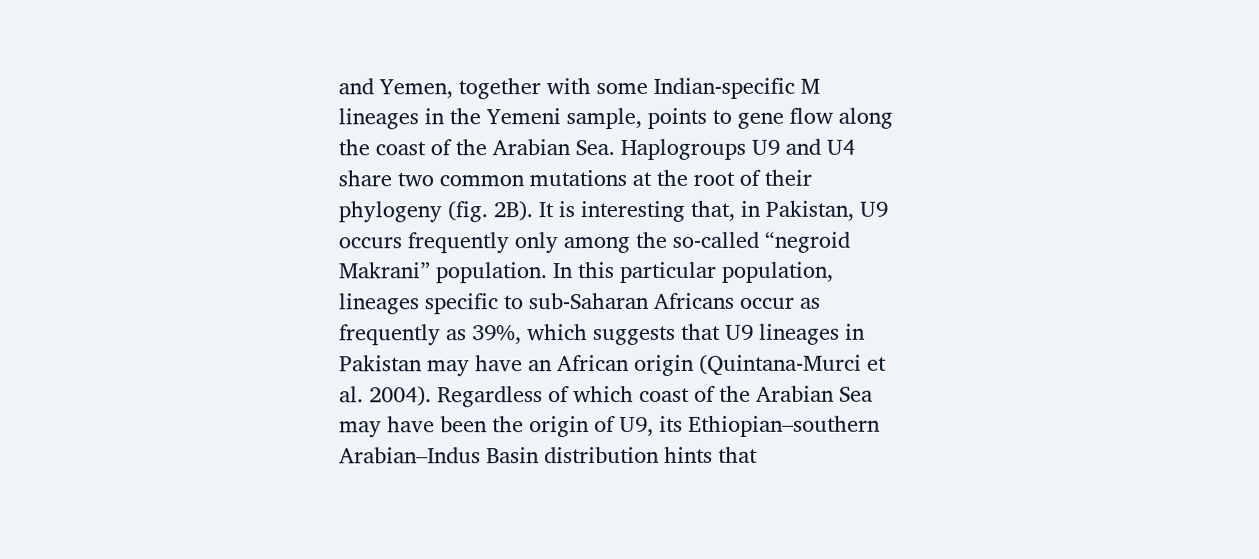and Yemen, together with some Indian-specific M lineages in the Yemeni sample, points to gene flow along the coast of the Arabian Sea. Haplogroups U9 and U4 share two common mutations at the root of their phylogeny (fig. 2B). It is interesting that, in Pakistan, U9 occurs frequently only among the so-called “negroid Makrani” population. In this particular population, lineages specific to sub-Saharan Africans occur as frequently as 39%, which suggests that U9 lineages in Pakistan may have an African origin (Quintana-Murci et al. 2004). Regardless of which coast of the Arabian Sea may have been the origin of U9, its Ethiopian–southern Arabian–Indus Basin distribution hints that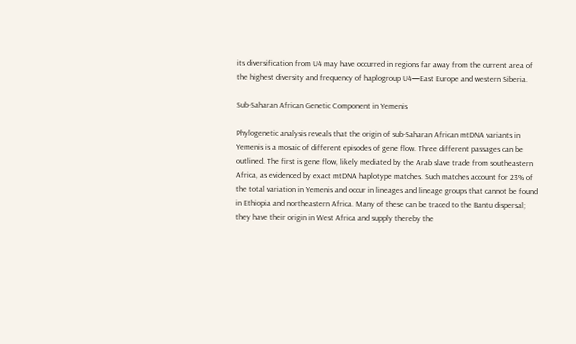its diversification from U4 may have occurred in regions far away from the current area of the highest diversity and frequency of haplogroup U4—East Europe and western Siberia.

Sub-Saharan African Genetic Component in Yemenis

Phylogenetic analysis reveals that the origin of sub-Saharan African mtDNA variants in Yemenis is a mosaic of different episodes of gene flow. Three different passages can be outlined. The first is gene flow, likely mediated by the Arab slave trade from southeastern Africa, as evidenced by exact mtDNA haplotype matches. Such matches account for 23% of the total variation in Yemenis and occur in lineages and lineage groups that cannot be found in Ethiopia and northeastern Africa. Many of these can be traced to the Bantu dispersal; they have their origin in West Africa and supply thereby the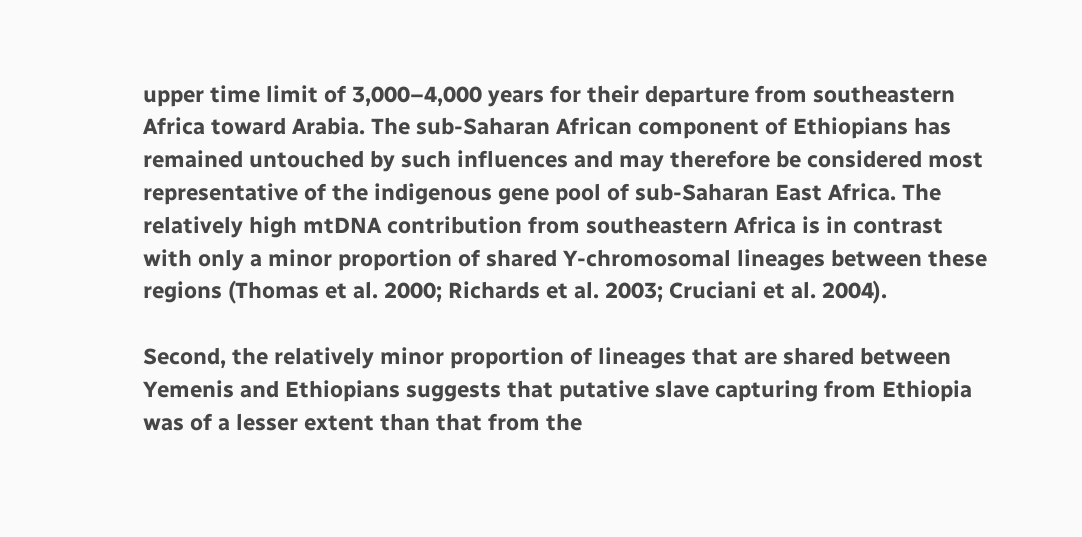upper time limit of 3,000–4,000 years for their departure from southeastern Africa toward Arabia. The sub-Saharan African component of Ethiopians has remained untouched by such influences and may therefore be considered most representative of the indigenous gene pool of sub-Saharan East Africa. The relatively high mtDNA contribution from southeastern Africa is in contrast with only a minor proportion of shared Y-chromosomal lineages between these regions (Thomas et al. 2000; Richards et al. 2003; Cruciani et al. 2004).

Second, the relatively minor proportion of lineages that are shared between Yemenis and Ethiopians suggests that putative slave capturing from Ethiopia was of a lesser extent than that from the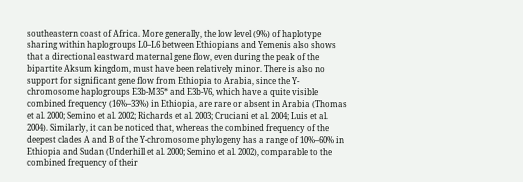southeastern coast of Africa. More generally, the low level (9%) of haplotype sharing within haplogroups L0–L6 between Ethiopians and Yemenis also shows that a directional eastward maternal gene flow, even during the peak of the bipartite Aksum kingdom, must have been relatively minor. There is also no support for significant gene flow from Ethiopia to Arabia, since the Y-chromosome haplogroups E3b-M35* and E3b-V6, which have a quite visible combined frequency (16%–33%) in Ethiopia, are rare or absent in Arabia (Thomas et al. 2000; Semino et al. 2002; Richards et al. 2003; Cruciani et al. 2004; Luis et al. 2004). Similarly, it can be noticed that, whereas the combined frequency of the deepest clades A and B of the Y-chromosome phylogeny has a range of 10%–60% in Ethiopia and Sudan (Underhill et al. 2000; Semino et al. 2002), comparable to the combined frequency of their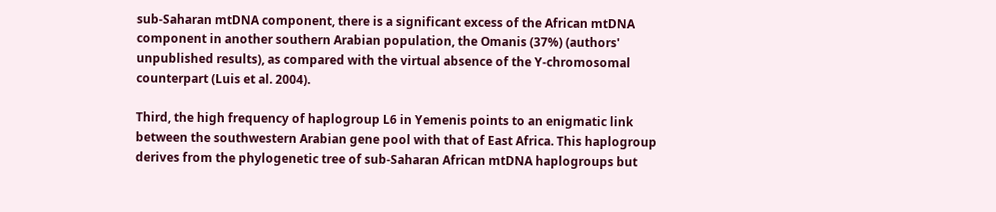sub-Saharan mtDNA component, there is a significant excess of the African mtDNA component in another southern Arabian population, the Omanis (37%) (authors' unpublished results), as compared with the virtual absence of the Y-chromosomal counterpart (Luis et al. 2004).

Third, the high frequency of haplogroup L6 in Yemenis points to an enigmatic link between the southwestern Arabian gene pool with that of East Africa. This haplogroup derives from the phylogenetic tree of sub-Saharan African mtDNA haplogroups but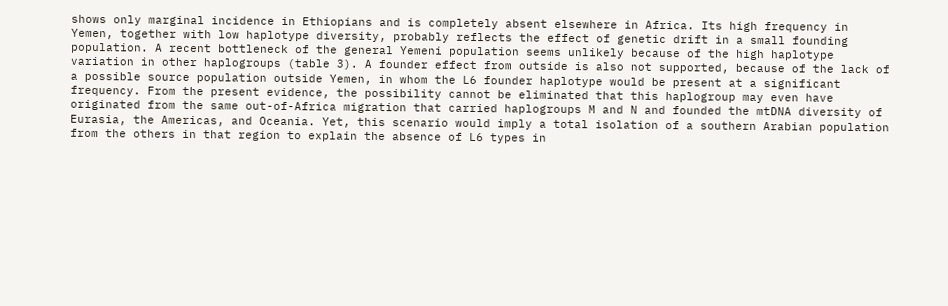shows only marginal incidence in Ethiopians and is completely absent elsewhere in Africa. Its high frequency in Yemen, together with low haplotype diversity, probably reflects the effect of genetic drift in a small founding population. A recent bottleneck of the general Yemeni population seems unlikely because of the high haplotype variation in other haplogroups (table 3). A founder effect from outside is also not supported, because of the lack of a possible source population outside Yemen, in whom the L6 founder haplotype would be present at a significant frequency. From the present evidence, the possibility cannot be eliminated that this haplogroup may even have originated from the same out-of-Africa migration that carried haplogroups M and N and founded the mtDNA diversity of Eurasia, the Americas, and Oceania. Yet, this scenario would imply a total isolation of a southern Arabian population from the others in that region to explain the absence of L6 types in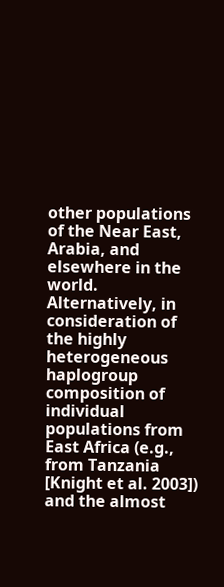other populations of the Near East, Arabia, and elsewhere in the world. Alternatively, in consideration of the highly heterogeneous haplogroup composition of individual populations from East Africa (e.g., from Tanzania [Knight et al. 2003]) and the almost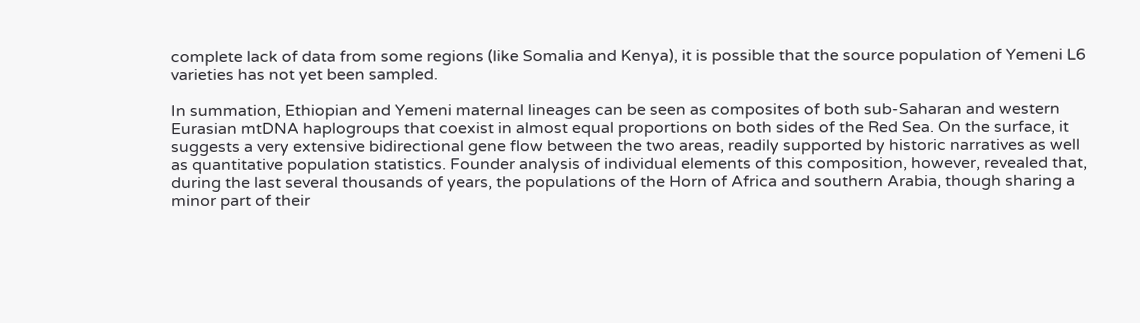complete lack of data from some regions (like Somalia and Kenya), it is possible that the source population of Yemeni L6 varieties has not yet been sampled.

In summation, Ethiopian and Yemeni maternal lineages can be seen as composites of both sub-Saharan and western Eurasian mtDNA haplogroups that coexist in almost equal proportions on both sides of the Red Sea. On the surface, it suggests a very extensive bidirectional gene flow between the two areas, readily supported by historic narratives as well as quantitative population statistics. Founder analysis of individual elements of this composition, however, revealed that, during the last several thousands of years, the populations of the Horn of Africa and southern Arabia, though sharing a minor part of their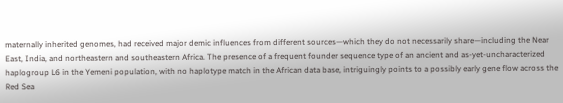maternally inherited genomes, had received major demic influences from different sources—which they do not necessarily share—including the Near East, India, and northeastern and southeastern Africa. The presence of a frequent founder sequence type of an ancient and as-yet-uncharacterized haplogroup L6 in the Yemeni population, with no haplotype match in the African data base, intriguingly points to a possibly early gene flow across the Red Sea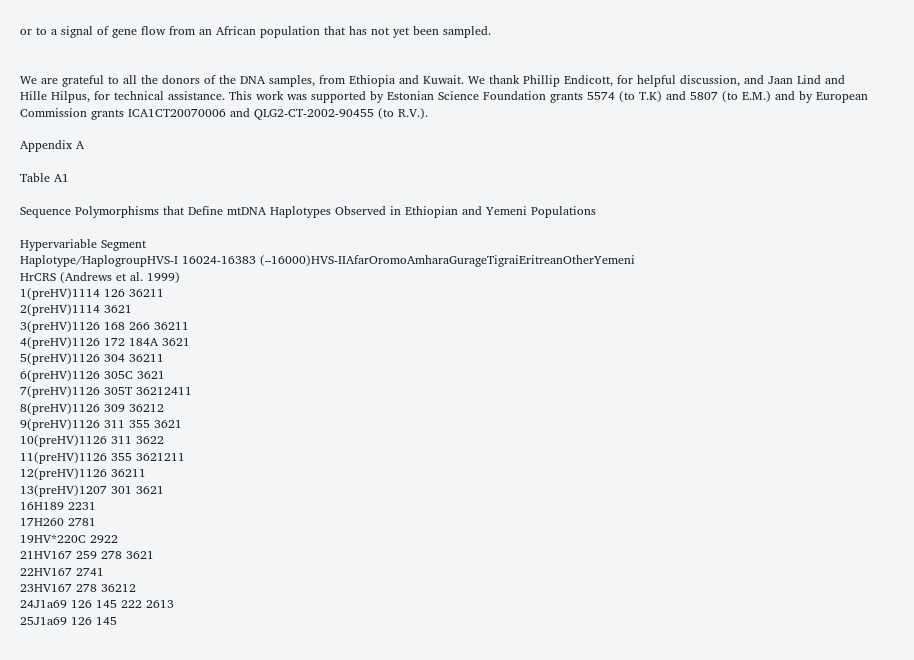or to a signal of gene flow from an African population that has not yet been sampled.


We are grateful to all the donors of the DNA samples, from Ethiopia and Kuwait. We thank Phillip Endicott, for helpful discussion, and Jaan Lind and Hille Hilpus, for technical assistance. This work was supported by Estonian Science Foundation grants 5574 (to T.K) and 5807 (to E.M.) and by European Commission grants ICA1CT20070006 and QLG2-CT-2002-90455 (to R.V.).

Appendix A

Table A1

Sequence Polymorphisms that Define mtDNA Haplotypes Observed in Ethiopian and Yemeni Populations

Hypervariable Segment
Haplotype/HaplogroupHVS-I 16024-16383 (–16000)HVS-IIAfarOromoAmharaGurageTigraiEritreanOtherYemeni
HrCRS (Andrews et al. 1999)
1(preHV)1114 126 36211
2(preHV)1114 3621
3(preHV)1126 168 266 36211
4(preHV)1126 172 184A 3621
5(preHV)1126 304 36211
6(preHV)1126 305C 3621
7(preHV)1126 305T 36212411
8(preHV)1126 309 36212
9(preHV)1126 311 355 3621
10(preHV)1126 311 3622
11(preHV)1126 355 3621211
12(preHV)1126 36211
13(preHV)1207 301 3621
16H189 2231
17H260 2781
19HV*220C 2922
21HV167 259 278 3621
22HV167 2741
23HV167 278 36212
24J1a69 126 145 222 2613
25J1a69 126 145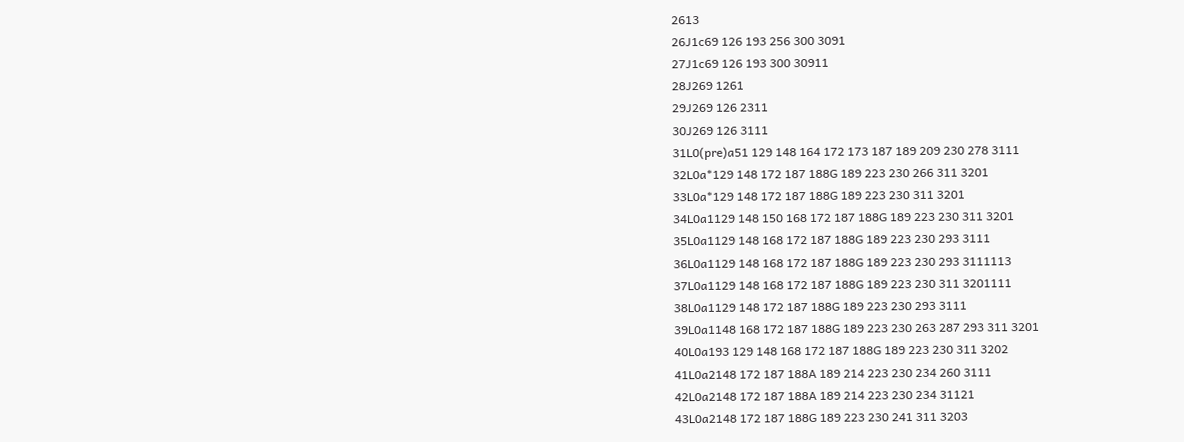2613
26J1c69 126 193 256 300 3091
27J1c69 126 193 300 30911
28J269 1261
29J269 126 2311
30J269 126 3111
31L0(pre)a51 129 148 164 172 173 187 189 209 230 278 3111
32L0a*129 148 172 187 188G 189 223 230 266 311 3201
33L0a*129 148 172 187 188G 189 223 230 311 3201
34L0a1129 148 150 168 172 187 188G 189 223 230 311 3201
35L0a1129 148 168 172 187 188G 189 223 230 293 3111
36L0a1129 148 168 172 187 188G 189 223 230 293 3111113
37L0a1129 148 168 172 187 188G 189 223 230 311 3201111
38L0a1129 148 172 187 188G 189 223 230 293 3111
39L0a1148 168 172 187 188G 189 223 230 263 287 293 311 3201
40L0a193 129 148 168 172 187 188G 189 223 230 311 3202
41L0a2148 172 187 188A 189 214 223 230 234 260 3111
42L0a2148 172 187 188A 189 214 223 230 234 31121
43L0a2148 172 187 188G 189 223 230 241 311 3203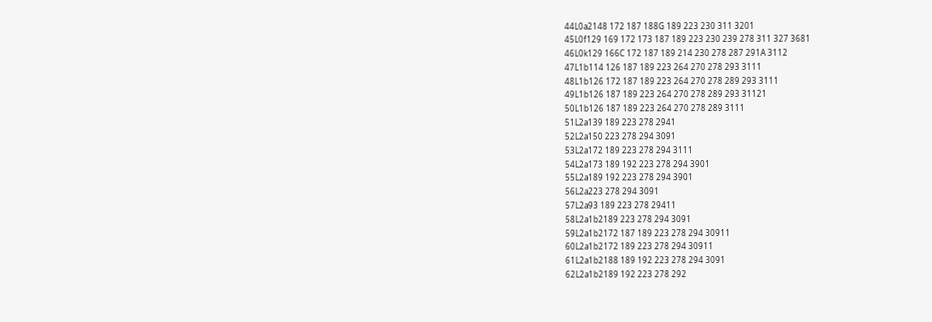44L0a2148 172 187 188G 189 223 230 311 3201
45L0f129 169 172 173 187 189 223 230 239 278 311 327 3681
46L0k129 166C 172 187 189 214 230 278 287 291A 3112
47L1b114 126 187 189 223 264 270 278 293 3111
48L1b126 172 187 189 223 264 270 278 289 293 3111
49L1b126 187 189 223 264 270 278 289 293 31121
50L1b126 187 189 223 264 270 278 289 3111
51L2a139 189 223 278 2941
52L2a150 223 278 294 3091
53L2a172 189 223 278 294 3111
54L2a173 189 192 223 278 294 3901
55L2a189 192 223 278 294 3901
56L2a223 278 294 3091
57L2a93 189 223 278 29411
58L2a1b2189 223 278 294 3091
59L2a1b2172 187 189 223 278 294 30911
60L2a1b2172 189 223 278 294 30911
61L2a1b2188 189 192 223 278 294 3091
62L2a1b2189 192 223 278 292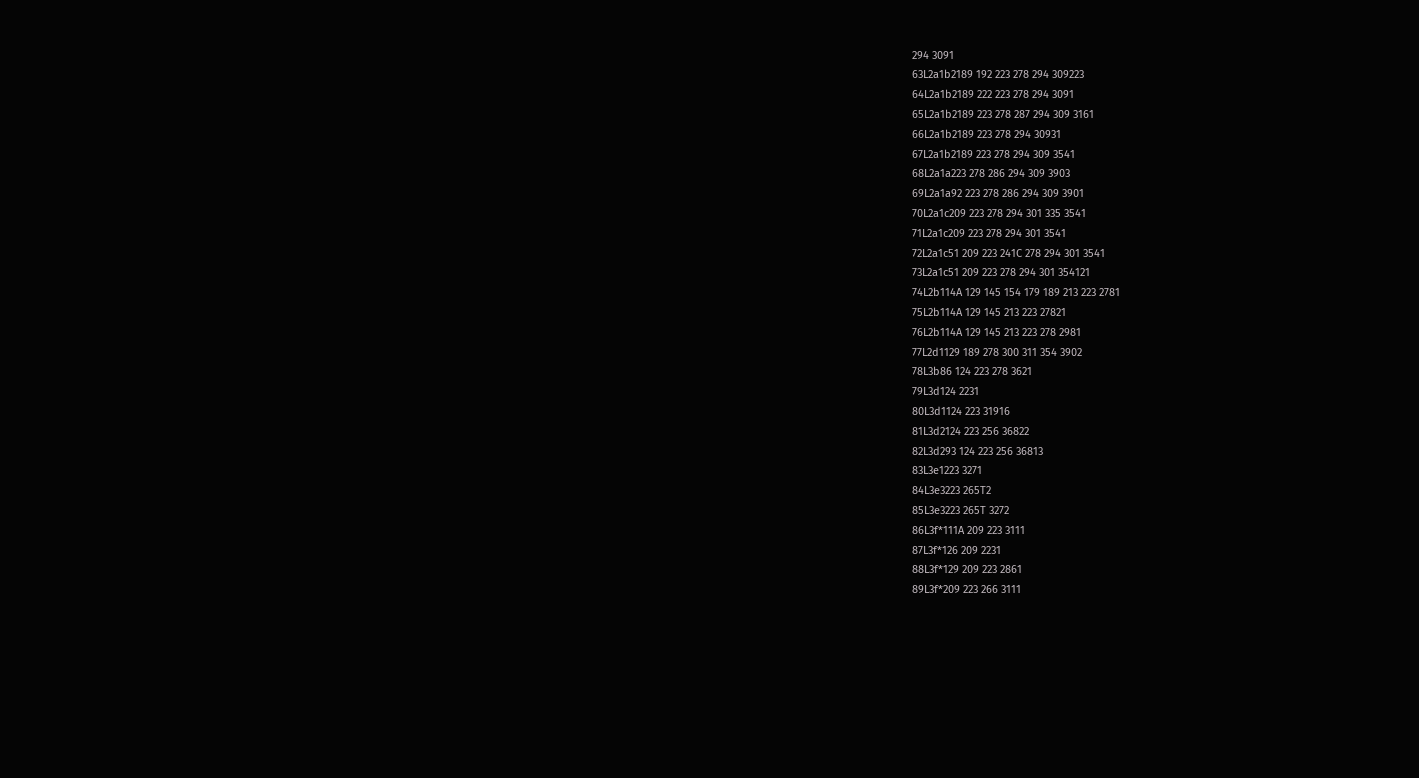294 3091
63L2a1b2189 192 223 278 294 309223
64L2a1b2189 222 223 278 294 3091
65L2a1b2189 223 278 287 294 309 3161
66L2a1b2189 223 278 294 30931
67L2a1b2189 223 278 294 309 3541
68L2a1a223 278 286 294 309 3903
69L2a1a92 223 278 286 294 309 3901
70L2a1c209 223 278 294 301 335 3541
71L2a1c209 223 278 294 301 3541
72L2a1c51 209 223 241C 278 294 301 3541
73L2a1c51 209 223 278 294 301 354121
74L2b114A 129 145 154 179 189 213 223 2781
75L2b114A 129 145 213 223 27821
76L2b114A 129 145 213 223 278 2981
77L2d1129 189 278 300 311 354 3902
78L3b86 124 223 278 3621
79L3d124 2231
80L3d1124 223 31916
81L3d2124 223 256 36822
82L3d293 124 223 256 36813
83L3e1223 3271
84L3e3223 265T2
85L3e3223 265T 3272
86L3f*111A 209 223 3111
87L3f*126 209 2231
88L3f*129 209 223 2861
89L3f*209 223 266 3111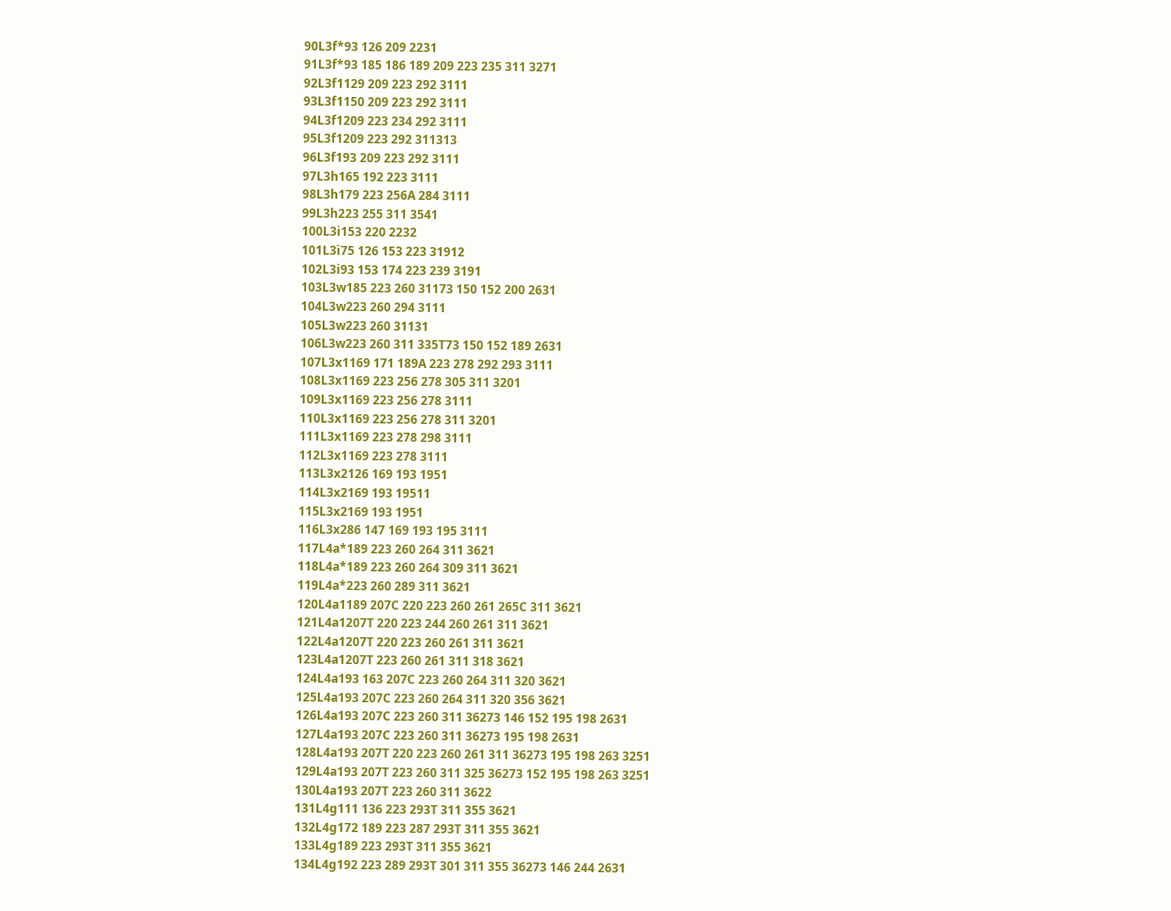90L3f*93 126 209 2231
91L3f*93 185 186 189 209 223 235 311 3271
92L3f1129 209 223 292 3111
93L3f1150 209 223 292 3111
94L3f1209 223 234 292 3111
95L3f1209 223 292 311313
96L3f193 209 223 292 3111
97L3h165 192 223 3111
98L3h179 223 256A 284 3111
99L3h223 255 311 3541
100L3i153 220 2232
101L3i75 126 153 223 31912
102L3i93 153 174 223 239 3191
103L3w185 223 260 31173 150 152 200 2631
104L3w223 260 294 3111
105L3w223 260 31131
106L3w223 260 311 335T73 150 152 189 2631
107L3x1169 171 189A 223 278 292 293 3111
108L3x1169 223 256 278 305 311 3201
109L3x1169 223 256 278 3111
110L3x1169 223 256 278 311 3201
111L3x1169 223 278 298 3111
112L3x1169 223 278 3111
113L3x2126 169 193 1951
114L3x2169 193 19511
115L3x2169 193 1951
116L3x286 147 169 193 195 3111
117L4a*189 223 260 264 311 3621
118L4a*189 223 260 264 309 311 3621
119L4a*223 260 289 311 3621
120L4a1189 207C 220 223 260 261 265C 311 3621
121L4a1207T 220 223 244 260 261 311 3621
122L4a1207T 220 223 260 261 311 3621
123L4a1207T 223 260 261 311 318 3621
124L4a193 163 207C 223 260 264 311 320 3621
125L4a193 207C 223 260 264 311 320 356 3621
126L4a193 207C 223 260 311 36273 146 152 195 198 2631
127L4a193 207C 223 260 311 36273 195 198 2631
128L4a193 207T 220 223 260 261 311 36273 195 198 263 3251
129L4a193 207T 223 260 311 325 36273 152 195 198 263 3251
130L4a193 207T 223 260 311 3622
131L4g111 136 223 293T 311 355 3621
132L4g172 189 223 287 293T 311 355 3621
133L4g189 223 293T 311 355 3621
134L4g192 223 289 293T 301 311 355 36273 146 244 2631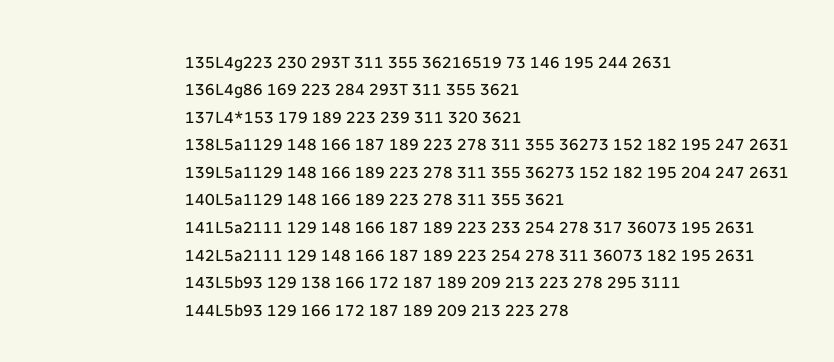135L4g223 230 293T 311 355 36216519 73 146 195 244 2631
136L4g86 169 223 284 293T 311 355 3621
137L4*153 179 189 223 239 311 320 3621
138L5a1129 148 166 187 189 223 278 311 355 36273 152 182 195 247 2631
139L5a1129 148 166 189 223 278 311 355 36273 152 182 195 204 247 2631
140L5a1129 148 166 189 223 278 311 355 3621
141L5a2111 129 148 166 187 189 223 233 254 278 317 36073 195 2631
142L5a2111 129 148 166 187 189 223 254 278 311 36073 182 195 2631
143L5b93 129 138 166 172 187 189 209 213 223 278 295 3111
144L5b93 129 166 172 187 189 209 213 223 278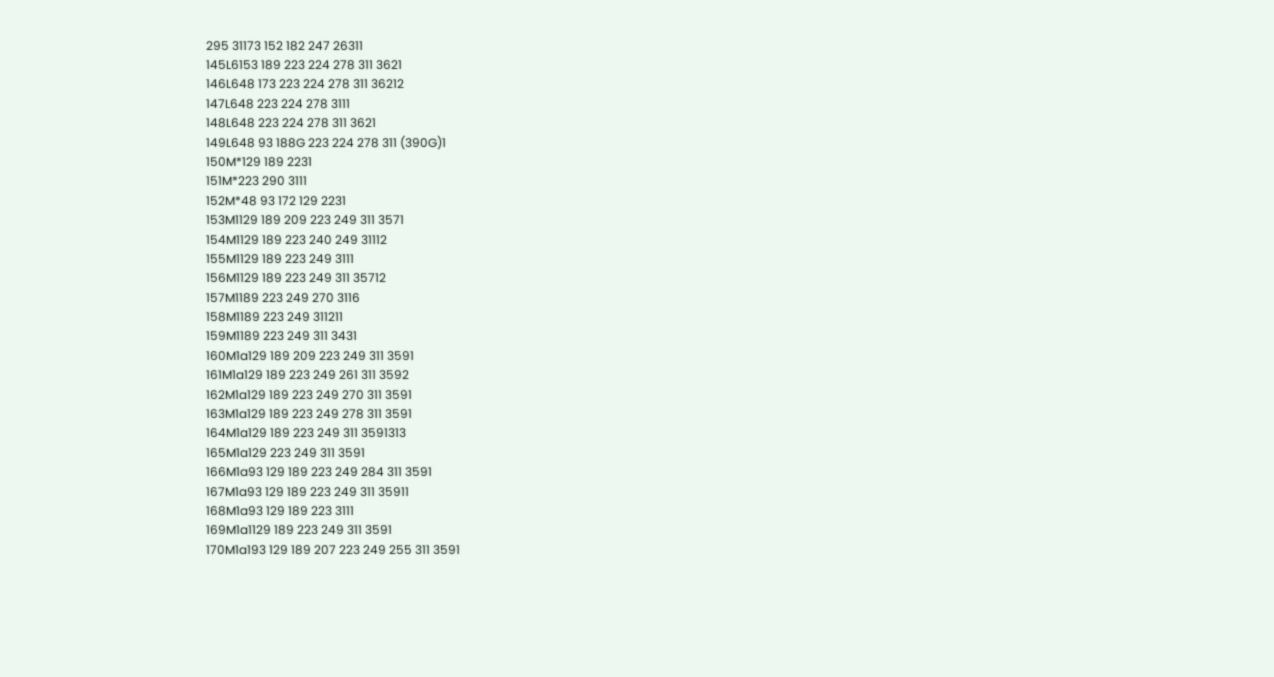295 31173 152 182 247 26311
145L6153 189 223 224 278 311 3621
146L648 173 223 224 278 311 36212
147L648 223 224 278 3111
148L648 223 224 278 311 3621
149L648 93 188G 223 224 278 311 (390G)1
150M*129 189 2231
151M*223 290 3111
152M*48 93 172 129 2231
153M1129 189 209 223 249 311 3571
154M1129 189 223 240 249 31112
155M1129 189 223 249 3111
156M1129 189 223 249 311 35712
157M1189 223 249 270 3116
158M1189 223 249 311211
159M1189 223 249 311 3431
160M1a129 189 209 223 249 311 3591
161M1a129 189 223 249 261 311 3592
162M1a129 189 223 249 270 311 3591
163M1a129 189 223 249 278 311 3591
164M1a129 189 223 249 311 3591313
165M1a129 223 249 311 3591
166M1a93 129 189 223 249 284 311 3591
167M1a93 129 189 223 249 311 35911
168M1a93 129 189 223 3111
169M1a1129 189 223 249 311 3591
170M1a193 129 189 207 223 249 255 311 3591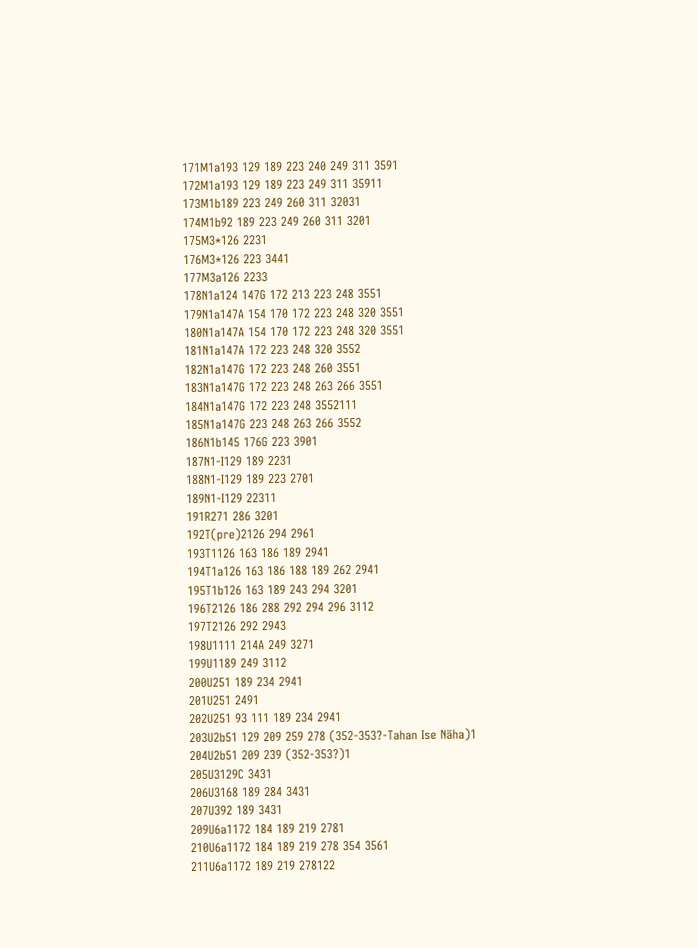171M1a193 129 189 223 240 249 311 3591
172M1a193 129 189 223 249 311 35911
173M1b189 223 249 260 311 32031
174M1b92 189 223 249 260 311 3201
175M3*126 2231
176M3*126 223 3441
177M3a126 2233
178N1a124 147G 172 213 223 248 3551
179N1a147A 154 170 172 223 248 320 3551
180N1a147A 154 170 172 223 248 320 3551
181N1a147A 172 223 248 320 3552
182N1a147G 172 223 248 260 3551
183N1a147G 172 223 248 263 266 3551
184N1a147G 172 223 248 3552111
185N1a147G 223 248 263 266 3552
186N1b145 176G 223 3901
187N1-I129 189 2231
188N1-I129 189 223 2701
189N1-I129 22311
191R271 286 3201
192T(pre)2126 294 2961
193T1126 163 186 189 2941
194T1a126 163 186 188 189 262 2941
195T1b126 163 189 243 294 3201
196T2126 186 288 292 294 296 3112
197T2126 292 2943
198U1111 214A 249 3271
199U1189 249 3112
200U251 189 234 2941
201U251 2491
202U251 93 111 189 234 2941
203U2b51 129 209 259 278 (352-353?-Tahan Ise Näha)1
204U2b51 209 239 (352-353?)1
205U3129C 3431
206U3168 189 284 3431
207U392 189 3431
209U6a1172 184 189 219 2781
210U6a1172 184 189 219 278 354 3561
211U6a1172 189 219 278122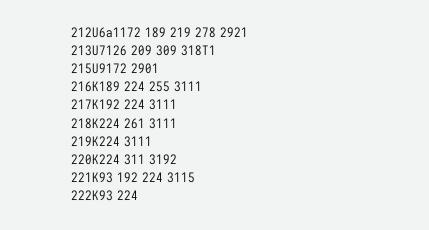212U6a1172 189 219 278 2921
213U7126 209 309 318T1
215U9172 2901
216K189 224 255 3111
217K192 224 3111
218K224 261 3111
219K224 3111
220K224 311 3192
221K93 192 224 3115
222K93 224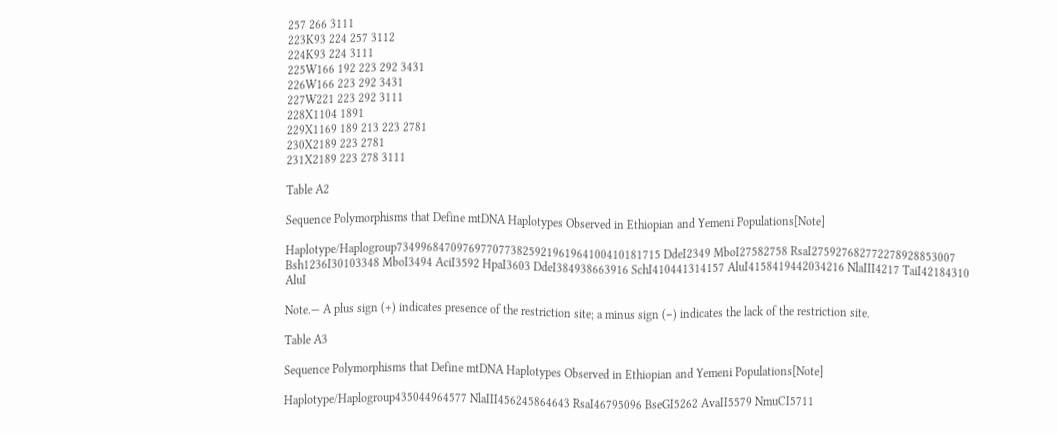257 266 3111
223K93 224 257 3112
224K93 224 3111
225W166 192 223 292 3431
226W166 223 292 3431
227W221 223 292 3111
228X1104 1891
229X1169 189 213 223 2781
230X2189 223 2781
231X2189 223 278 3111

Table A2

Sequence Polymorphisms that Define mtDNA Haplotypes Observed in Ethiopian and Yemeni Populations[Note]

Haplotype/Haplogroup73499684709769770773825921961964100410181715 DdeI2349 MboI27582758 RsaI275927682772278928853007 Bsh1236I30103348 MboI3494 AciI3592 HpaI3603 DdeI384938663916 SchI410441314157 AluI4158419442034216 NlaIII4217 TaiI42184310 AluI

Note.— A plus sign (+) indicates presence of the restriction site; a minus sign (−) indicates the lack of the restriction site.

Table A3

Sequence Polymorphisms that Define mtDNA Haplotypes Observed in Ethiopian and Yemeni Populations[Note]

Haplotype/Haplogroup435044964577 NlaIII456245864643 RsaI46795096 BseGI5262 AvaII5579 NmuCI5711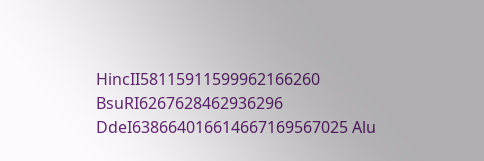HincII58115911599962166260 BsuRI6267628462936296 DdeI638664016614667169567025 Alu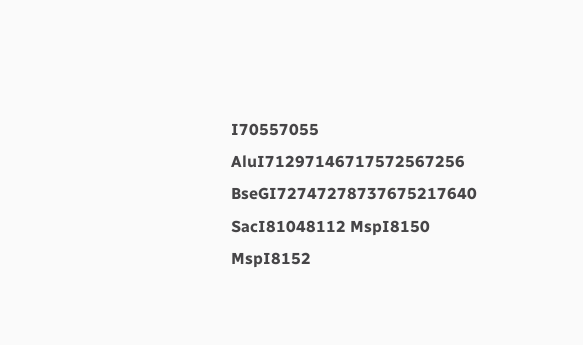I70557055 AluI71297146717572567256 BseGI72747278737675217640 SacI81048112 MspI8150 MspI8152